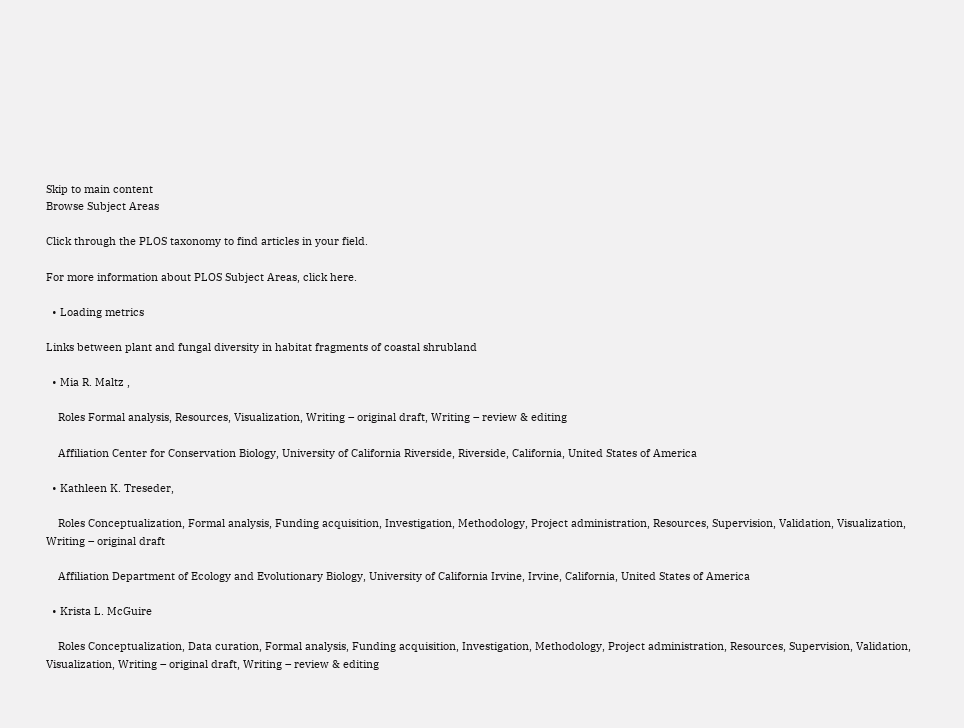Skip to main content
Browse Subject Areas

Click through the PLOS taxonomy to find articles in your field.

For more information about PLOS Subject Areas, click here.

  • Loading metrics

Links between plant and fungal diversity in habitat fragments of coastal shrubland

  • Mia R. Maltz ,

    Roles Formal analysis, Resources, Visualization, Writing – original draft, Writing – review & editing

    Affiliation Center for Conservation Biology, University of California Riverside, Riverside, California, United States of America

  • Kathleen K. Treseder,

    Roles Conceptualization, Formal analysis, Funding acquisition, Investigation, Methodology, Project administration, Resources, Supervision, Validation, Visualization, Writing – original draft

    Affiliation Department of Ecology and Evolutionary Biology, University of California Irvine, Irvine, California, United States of America

  • Krista L. McGuire

    Roles Conceptualization, Data curation, Formal analysis, Funding acquisition, Investigation, Methodology, Project administration, Resources, Supervision, Validation, Visualization, Writing – original draft, Writing – review & editing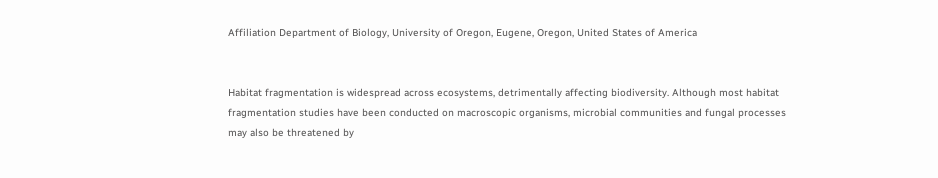Affiliation Department of Biology, University of Oregon, Eugene, Oregon, United States of America


Habitat fragmentation is widespread across ecosystems, detrimentally affecting biodiversity. Although most habitat fragmentation studies have been conducted on macroscopic organisms, microbial communities and fungal processes may also be threatened by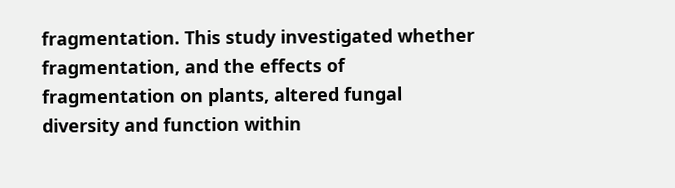fragmentation. This study investigated whether fragmentation, and the effects of fragmentation on plants, altered fungal diversity and function within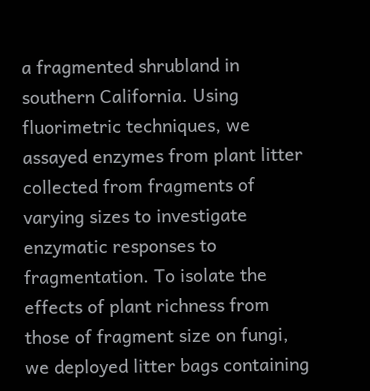a fragmented shrubland in southern California. Using fluorimetric techniques, we assayed enzymes from plant litter collected from fragments of varying sizes to investigate enzymatic responses to fragmentation. To isolate the effects of plant richness from those of fragment size on fungi, we deployed litter bags containing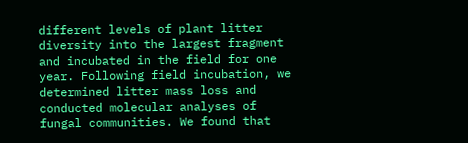different levels of plant litter diversity into the largest fragment and incubated in the field for one year. Following field incubation, we determined litter mass loss and conducted molecular analyses of fungal communities. We found that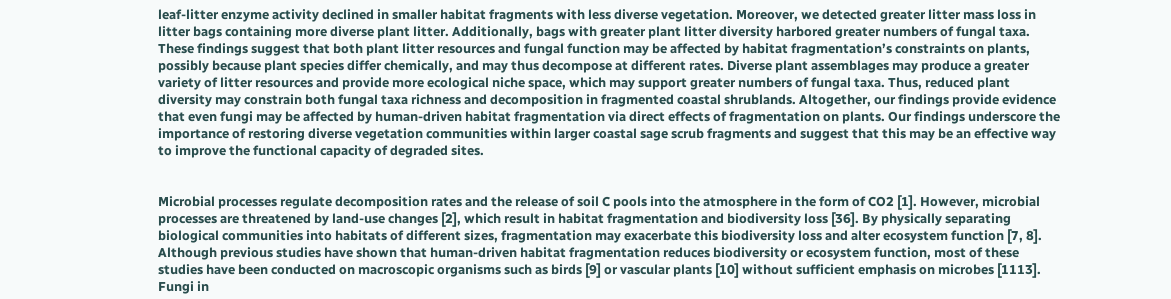leaf-litter enzyme activity declined in smaller habitat fragments with less diverse vegetation. Moreover, we detected greater litter mass loss in litter bags containing more diverse plant litter. Additionally, bags with greater plant litter diversity harbored greater numbers of fungal taxa. These findings suggest that both plant litter resources and fungal function may be affected by habitat fragmentation’s constraints on plants, possibly because plant species differ chemically, and may thus decompose at different rates. Diverse plant assemblages may produce a greater variety of litter resources and provide more ecological niche space, which may support greater numbers of fungal taxa. Thus, reduced plant diversity may constrain both fungal taxa richness and decomposition in fragmented coastal shrublands. Altogether, our findings provide evidence that even fungi may be affected by human-driven habitat fragmentation via direct effects of fragmentation on plants. Our findings underscore the importance of restoring diverse vegetation communities within larger coastal sage scrub fragments and suggest that this may be an effective way to improve the functional capacity of degraded sites.


Microbial processes regulate decomposition rates and the release of soil C pools into the atmosphere in the form of CO2 [1]. However, microbial processes are threatened by land-use changes [2], which result in habitat fragmentation and biodiversity loss [36]. By physically separating biological communities into habitats of different sizes, fragmentation may exacerbate this biodiversity loss and alter ecosystem function [7, 8]. Although previous studies have shown that human-driven habitat fragmentation reduces biodiversity or ecosystem function, most of these studies have been conducted on macroscopic organisms such as birds [9] or vascular plants [10] without sufficient emphasis on microbes [1113]. Fungi in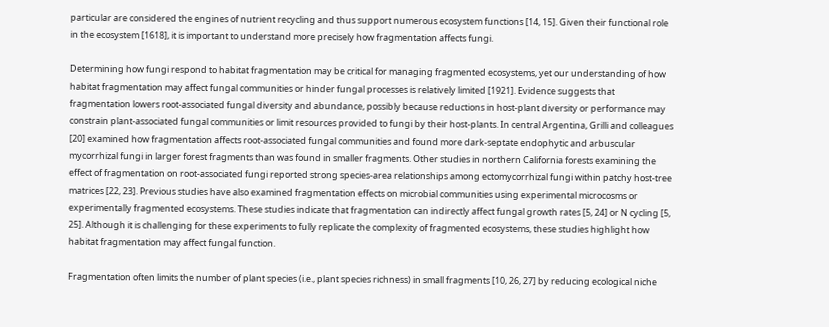particular are considered the engines of nutrient recycling and thus support numerous ecosystem functions [14, 15]. Given their functional role in the ecosystem [1618], it is important to understand more precisely how fragmentation affects fungi.

Determining how fungi respond to habitat fragmentation may be critical for managing fragmented ecosystems, yet our understanding of how habitat fragmentation may affect fungal communities or hinder fungal processes is relatively limited [1921]. Evidence suggests that fragmentation lowers root-associated fungal diversity and abundance, possibly because reductions in host-plant diversity or performance may constrain plant-associated fungal communities or limit resources provided to fungi by their host-plants. In central Argentina, Grilli and colleagues [20] examined how fragmentation affects root-associated fungal communities and found more dark-septate endophytic and arbuscular mycorrhizal fungi in larger forest fragments than was found in smaller fragments. Other studies in northern California forests examining the effect of fragmentation on root-associated fungi reported strong species-area relationships among ectomycorrhizal fungi within patchy host-tree matrices [22, 23]. Previous studies have also examined fragmentation effects on microbial communities using experimental microcosms or experimentally fragmented ecosystems. These studies indicate that fragmentation can indirectly affect fungal growth rates [5, 24] or N cycling [5, 25]. Although it is challenging for these experiments to fully replicate the complexity of fragmented ecosystems, these studies highlight how habitat fragmentation may affect fungal function.

Fragmentation often limits the number of plant species (i.e., plant species richness) in small fragments [10, 26, 27] by reducing ecological niche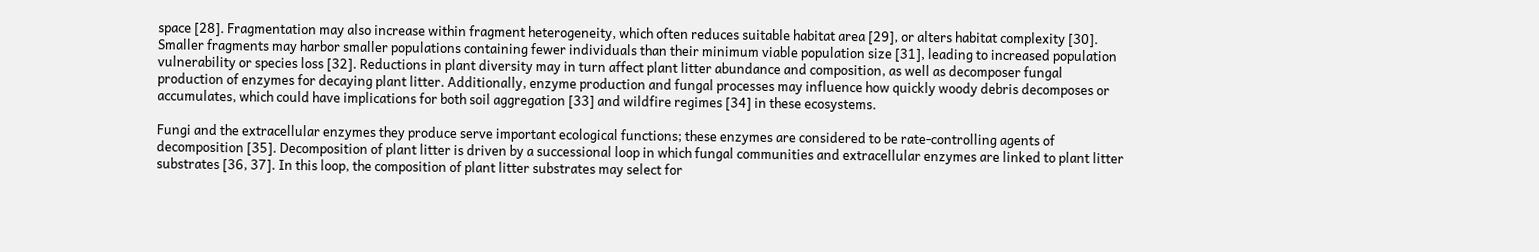space [28]. Fragmentation may also increase within fragment heterogeneity, which often reduces suitable habitat area [29], or alters habitat complexity [30]. Smaller fragments may harbor smaller populations containing fewer individuals than their minimum viable population size [31], leading to increased population vulnerability or species loss [32]. Reductions in plant diversity may in turn affect plant litter abundance and composition, as well as decomposer fungal production of enzymes for decaying plant litter. Additionally, enzyme production and fungal processes may influence how quickly woody debris decomposes or accumulates, which could have implications for both soil aggregation [33] and wildfire regimes [34] in these ecosystems.

Fungi and the extracellular enzymes they produce serve important ecological functions; these enzymes are considered to be rate-controlling agents of decomposition [35]. Decomposition of plant litter is driven by a successional loop in which fungal communities and extracellular enzymes are linked to plant litter substrates [36, 37]. In this loop, the composition of plant litter substrates may select for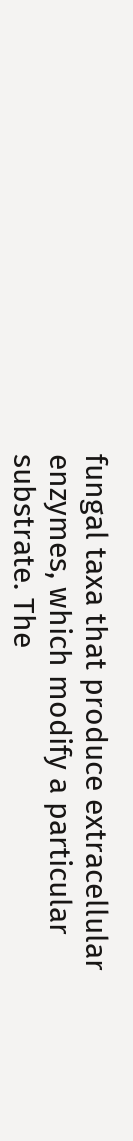fungal taxa that produce extracellular enzymes, which modify a particular substrate. The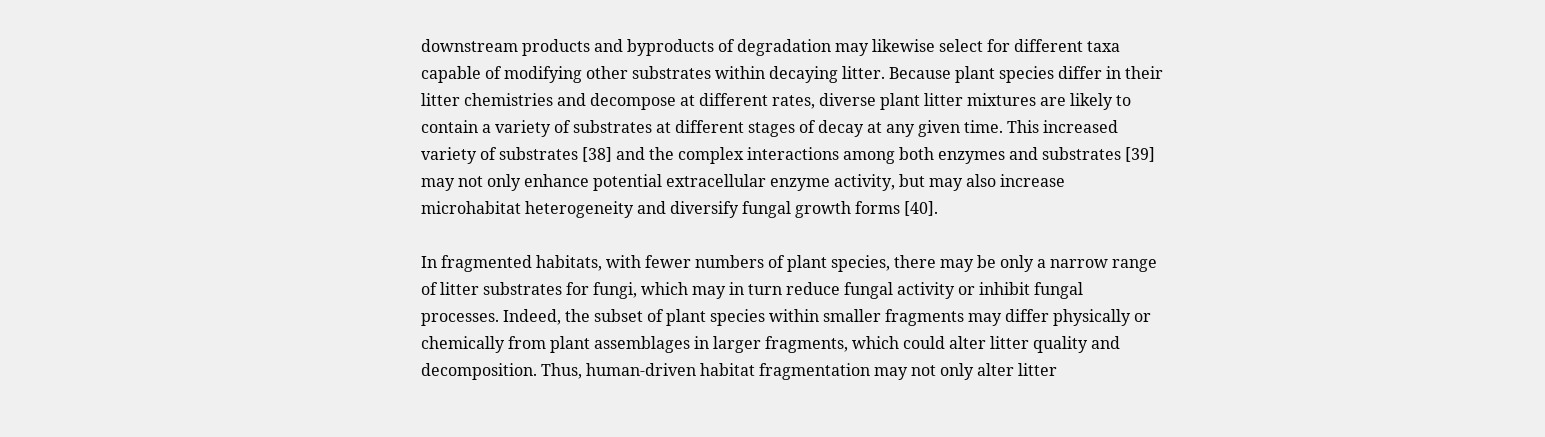downstream products and byproducts of degradation may likewise select for different taxa capable of modifying other substrates within decaying litter. Because plant species differ in their litter chemistries and decompose at different rates, diverse plant litter mixtures are likely to contain a variety of substrates at different stages of decay at any given time. This increased variety of substrates [38] and the complex interactions among both enzymes and substrates [39] may not only enhance potential extracellular enzyme activity, but may also increase microhabitat heterogeneity and diversify fungal growth forms [40].

In fragmented habitats, with fewer numbers of plant species, there may be only a narrow range of litter substrates for fungi, which may in turn reduce fungal activity or inhibit fungal processes. Indeed, the subset of plant species within smaller fragments may differ physically or chemically from plant assemblages in larger fragments, which could alter litter quality and decomposition. Thus, human-driven habitat fragmentation may not only alter litter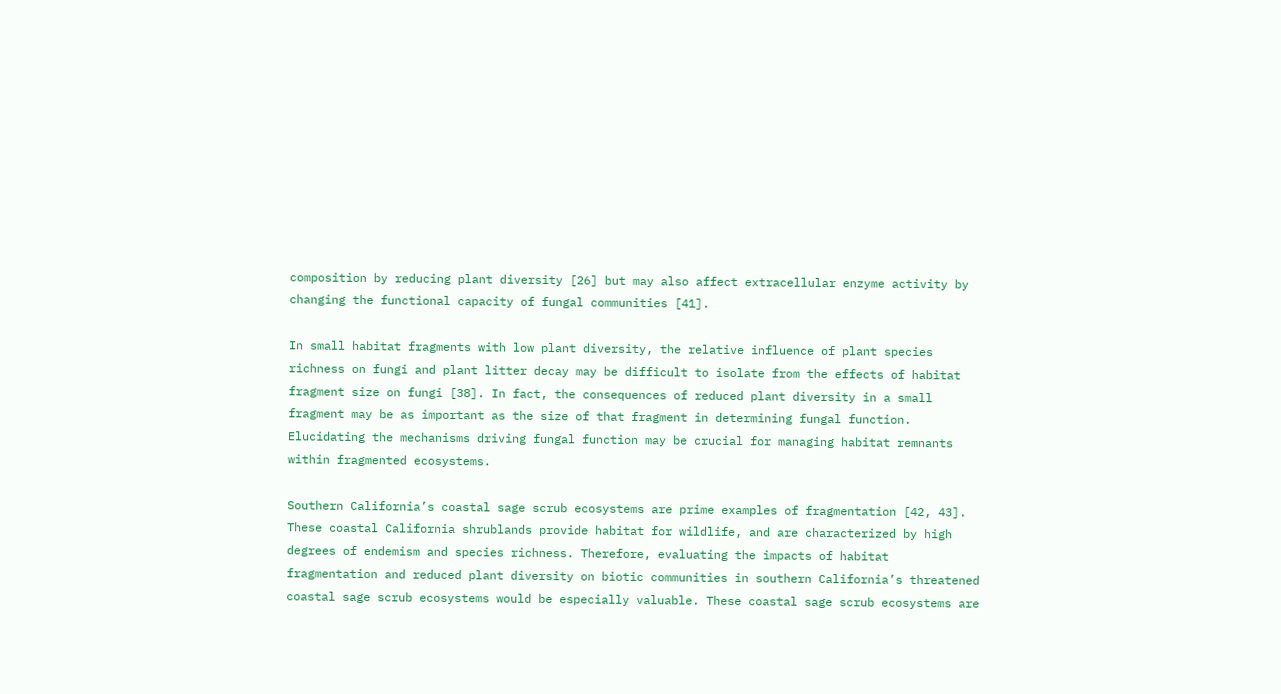composition by reducing plant diversity [26] but may also affect extracellular enzyme activity by changing the functional capacity of fungal communities [41].

In small habitat fragments with low plant diversity, the relative influence of plant species richness on fungi and plant litter decay may be difficult to isolate from the effects of habitat fragment size on fungi [38]. In fact, the consequences of reduced plant diversity in a small fragment may be as important as the size of that fragment in determining fungal function. Elucidating the mechanisms driving fungal function may be crucial for managing habitat remnants within fragmented ecosystems.

Southern California’s coastal sage scrub ecosystems are prime examples of fragmentation [42, 43]. These coastal California shrublands provide habitat for wildlife, and are characterized by high degrees of endemism and species richness. Therefore, evaluating the impacts of habitat fragmentation and reduced plant diversity on biotic communities in southern California’s threatened coastal sage scrub ecosystems would be especially valuable. These coastal sage scrub ecosystems are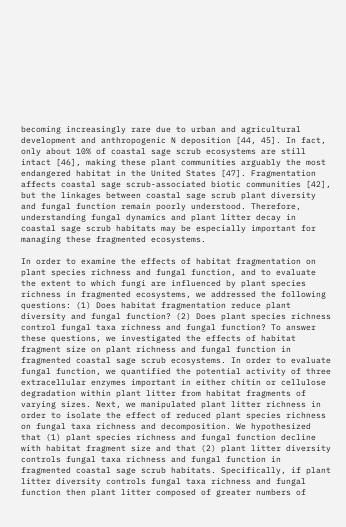becoming increasingly rare due to urban and agricultural development and anthropogenic N deposition [44, 45]. In fact, only about 10% of coastal sage scrub ecosystems are still intact [46], making these plant communities arguably the most endangered habitat in the United States [47]. Fragmentation affects coastal sage scrub-associated biotic communities [42], but the linkages between coastal sage scrub plant diversity and fungal function remain poorly understood. Therefore, understanding fungal dynamics and plant litter decay in coastal sage scrub habitats may be especially important for managing these fragmented ecosystems.

In order to examine the effects of habitat fragmentation on plant species richness and fungal function, and to evaluate the extent to which fungi are influenced by plant species richness in fragmented ecosystems, we addressed the following questions: (1) Does habitat fragmentation reduce plant diversity and fungal function? (2) Does plant species richness control fungal taxa richness and fungal function? To answer these questions, we investigated the effects of habitat fragment size on plant richness and fungal function in fragmented coastal sage scrub ecosystems. In order to evaluate fungal function, we quantified the potential activity of three extracellular enzymes important in either chitin or cellulose degradation within plant litter from habitat fragments of varying sizes. Next, we manipulated plant litter richness in order to isolate the effect of reduced plant species richness on fungal taxa richness and decomposition. We hypothesized that (1) plant species richness and fungal function decline with habitat fragment size and that (2) plant litter diversity controls fungal taxa richness and fungal function in fragmented coastal sage scrub habitats. Specifically, if plant litter diversity controls fungal taxa richness and fungal function then plant litter composed of greater numbers of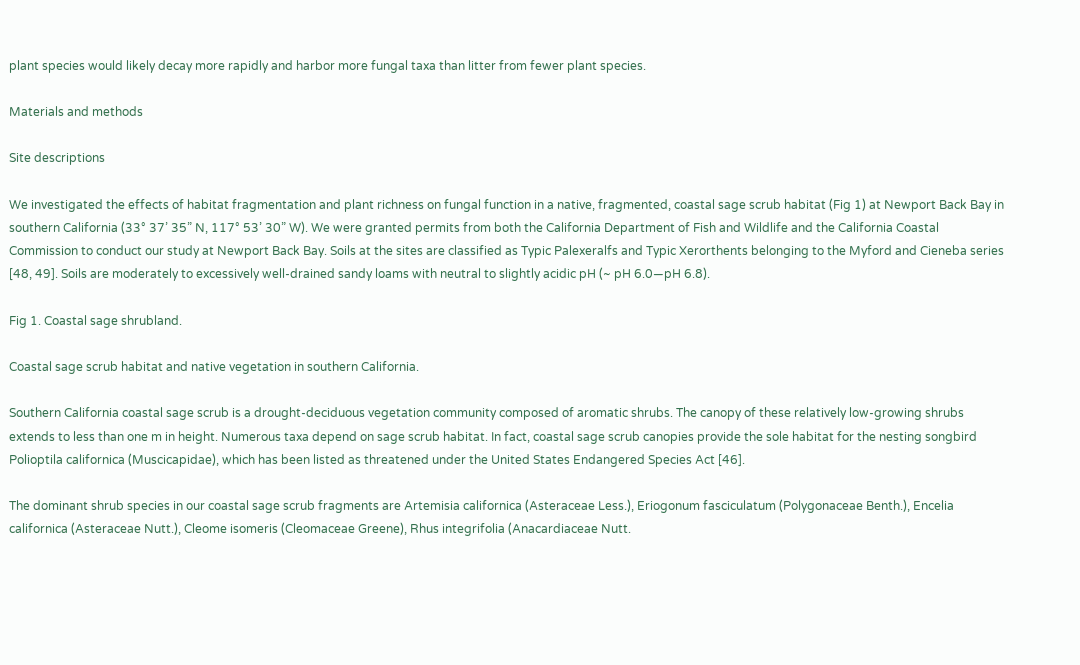plant species would likely decay more rapidly and harbor more fungal taxa than litter from fewer plant species.

Materials and methods

Site descriptions

We investigated the effects of habitat fragmentation and plant richness on fungal function in a native, fragmented, coastal sage scrub habitat (Fig 1) at Newport Back Bay in southern California (33° 37’ 35” N, 117° 53’ 30” W). We were granted permits from both the California Department of Fish and Wildlife and the California Coastal Commission to conduct our study at Newport Back Bay. Soils at the sites are classified as Typic Palexeralfs and Typic Xerorthents belonging to the Myford and Cieneba series [48, 49]. Soils are moderately to excessively well-drained sandy loams with neutral to slightly acidic pH (~ pH 6.0—pH 6.8).

Fig 1. Coastal sage shrubland.

Coastal sage scrub habitat and native vegetation in southern California.

Southern California coastal sage scrub is a drought-deciduous vegetation community composed of aromatic shrubs. The canopy of these relatively low-growing shrubs extends to less than one m in height. Numerous taxa depend on sage scrub habitat. In fact, coastal sage scrub canopies provide the sole habitat for the nesting songbird Polioptila californica (Muscicapidae), which has been listed as threatened under the United States Endangered Species Act [46].

The dominant shrub species in our coastal sage scrub fragments are Artemisia californica (Asteraceae Less.), Eriogonum fasciculatum (Polygonaceae Benth.), Encelia californica (Asteraceae Nutt.), Cleome isomeris (Cleomaceae Greene), Rhus integrifolia (Anacardiaceae Nutt.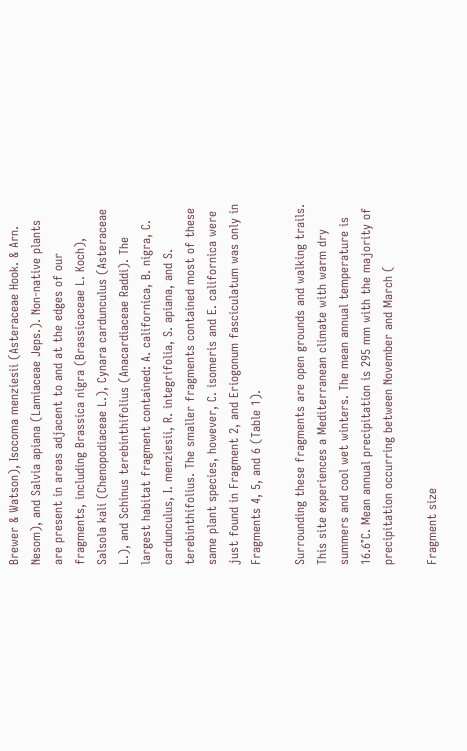Brewer & Watson), Isocoma menziesii (Asteraceae Hook. & Arn. Nesom), and Salvia apiana (Lamiaceae Jeps.). Non-native plants are present in areas adjacent to and at the edges of our fragments, including Brassica nigra (Brassicaceae L. Koch), Salsola kali (Chenopodiaceae L.), Cynara cardunculus (Asteraceae L.), and Schinus terebinthifolius (Anacardiaceae Raddi). The largest habitat fragment contained: A. californica, B. nigra, C. cardunculus, I. menziesii, R. integrifolia, S. apiana, and S. terebinthifolius. The smaller fragments contained most of these same plant species, however, C. isomeris and E. californica were just found in Fragment 2, and Eriogonum fasciculatum was only in Fragments 4, 5, and 6 (Table 1).

Surrounding these fragments are open grounds and walking trails. This site experiences a Mediterranean climate with warm dry summers and cool wet winters. The mean annual temperature is 16.6°C. Mean annual precipitation is 295 mm with the majority of precipitation occurring between November and March (

Fragment size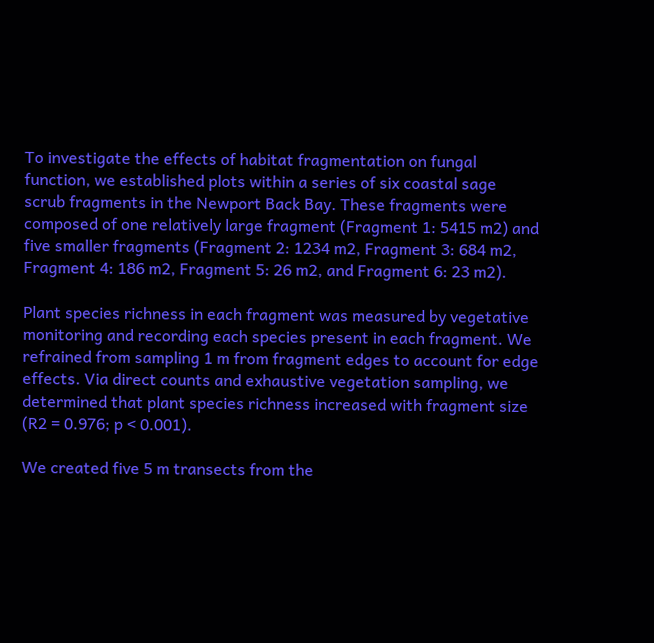To investigate the effects of habitat fragmentation on fungal function, we established plots within a series of six coastal sage scrub fragments in the Newport Back Bay. These fragments were composed of one relatively large fragment (Fragment 1: 5415 m2) and five smaller fragments (Fragment 2: 1234 m2, Fragment 3: 684 m2, Fragment 4: 186 m2, Fragment 5: 26 m2, and Fragment 6: 23 m2).

Plant species richness in each fragment was measured by vegetative monitoring and recording each species present in each fragment. We refrained from sampling 1 m from fragment edges to account for edge effects. Via direct counts and exhaustive vegetation sampling, we determined that plant species richness increased with fragment size (R2 = 0.976; p < 0.001).

We created five 5 m transects from the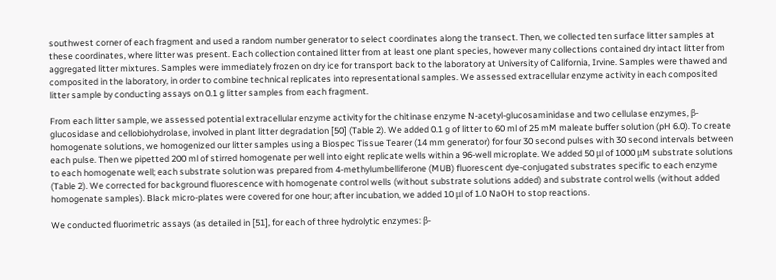southwest corner of each fragment and used a random number generator to select coordinates along the transect. Then, we collected ten surface litter samples at these coordinates, where litter was present. Each collection contained litter from at least one plant species, however many collections contained dry intact litter from aggregated litter mixtures. Samples were immediately frozen on dry ice for transport back to the laboratory at University of California, Irvine. Samples were thawed and composited in the laboratory, in order to combine technical replicates into representational samples. We assessed extracellular enzyme activity in each composited litter sample by conducting assays on 0.1 g litter samples from each fragment.

From each litter sample, we assessed potential extracellular enzyme activity for the chitinase enzyme N-acetyl-glucosaminidase and two cellulase enzymes, β-glucosidase and cellobiohydrolase, involved in plant litter degradation [50] (Table 2). We added 0.1 g of litter to 60 ml of 25 mM maleate buffer solution (pH 6.0). To create homogenate solutions, we homogenized our litter samples using a Biospec Tissue Tearer (14 mm generator) for four 30 second pulses with 30 second intervals between each pulse. Then we pipetted 200 ml of stirred homogenate per well into eight replicate wells within a 96-well microplate. We added 50 μl of 1000 μM substrate solutions to each homogenate well; each substrate solution was prepared from 4-methylumbelliferone (MUB) fluorescent dye-conjugated substrates specific to each enzyme (Table 2). We corrected for background fluorescence with homogenate control wells (without substrate solutions added) and substrate control wells (without added homogenate samples). Black micro-plates were covered for one hour; after incubation, we added 10 μl of 1.0 NaOH to stop reactions.

We conducted fluorimetric assays (as detailed in [51], for each of three hydrolytic enzymes: β-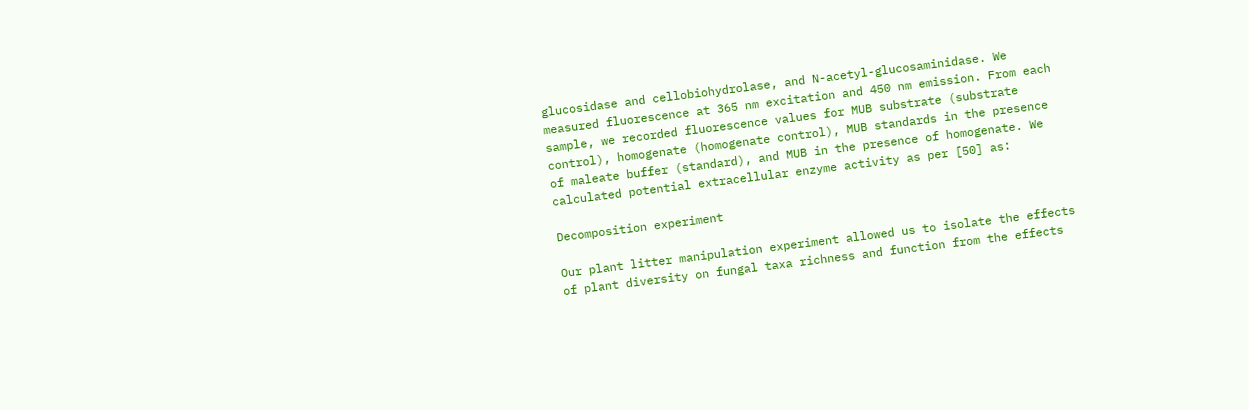glucosidase and cellobiohydrolase, and N-acetyl-glucosaminidase. We measured fluorescence at 365 nm excitation and 450 nm emission. From each sample, we recorded fluorescence values for MUB substrate (substrate control), homogenate (homogenate control), MUB standards in the presence of maleate buffer (standard), and MUB in the presence of homogenate. We calculated potential extracellular enzyme activity as per [50] as:

Decomposition experiment

Our plant litter manipulation experiment allowed us to isolate the effects of plant diversity on fungal taxa richness and function from the effects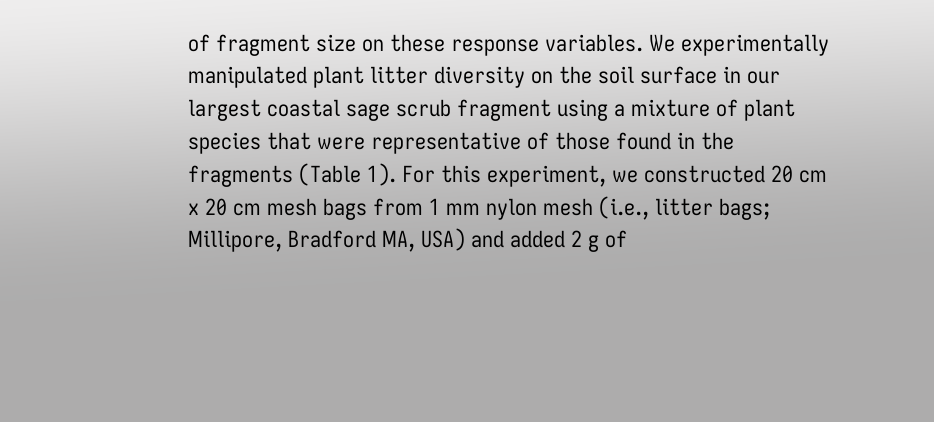of fragment size on these response variables. We experimentally manipulated plant litter diversity on the soil surface in our largest coastal sage scrub fragment using a mixture of plant species that were representative of those found in the fragments (Table 1). For this experiment, we constructed 20 cm x 20 cm mesh bags from 1 mm nylon mesh (i.e., litter bags; Millipore, Bradford MA, USA) and added 2 g of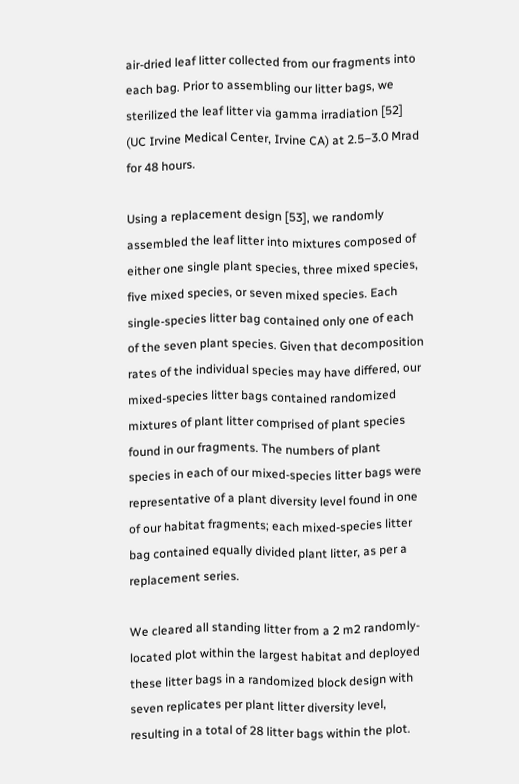air-dried leaf litter collected from our fragments into each bag. Prior to assembling our litter bags, we sterilized the leaf litter via gamma irradiation [52] (UC Irvine Medical Center, Irvine CA) at 2.5–3.0 Mrad for 48 hours.

Using a replacement design [53], we randomly assembled the leaf litter into mixtures composed of either one single plant species, three mixed species, five mixed species, or seven mixed species. Each single-species litter bag contained only one of each of the seven plant species. Given that decomposition rates of the individual species may have differed, our mixed-species litter bags contained randomized mixtures of plant litter comprised of plant species found in our fragments. The numbers of plant species in each of our mixed-species litter bags were representative of a plant diversity level found in one of our habitat fragments; each mixed-species litter bag contained equally divided plant litter, as per a replacement series.

We cleared all standing litter from a 2 m2 randomly-located plot within the largest habitat and deployed these litter bags in a randomized block design with seven replicates per plant litter diversity level, resulting in a total of 28 litter bags within the plot.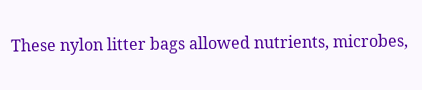These nylon litter bags allowed nutrients, microbes,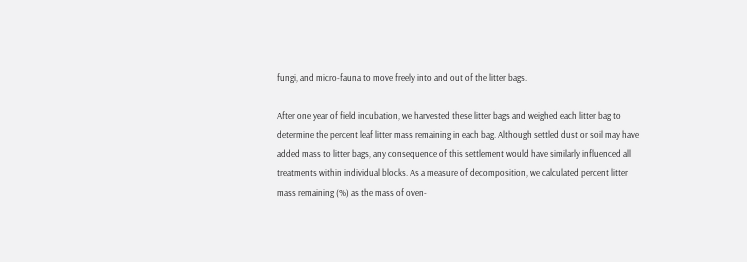fungi, and micro-fauna to move freely into and out of the litter bags.

After one year of field incubation, we harvested these litter bags and weighed each litter bag to determine the percent leaf litter mass remaining in each bag. Although settled dust or soil may have added mass to litter bags, any consequence of this settlement would have similarly influenced all treatments within individual blocks. As a measure of decomposition, we calculated percent litter mass remaining (%) as the mass of oven-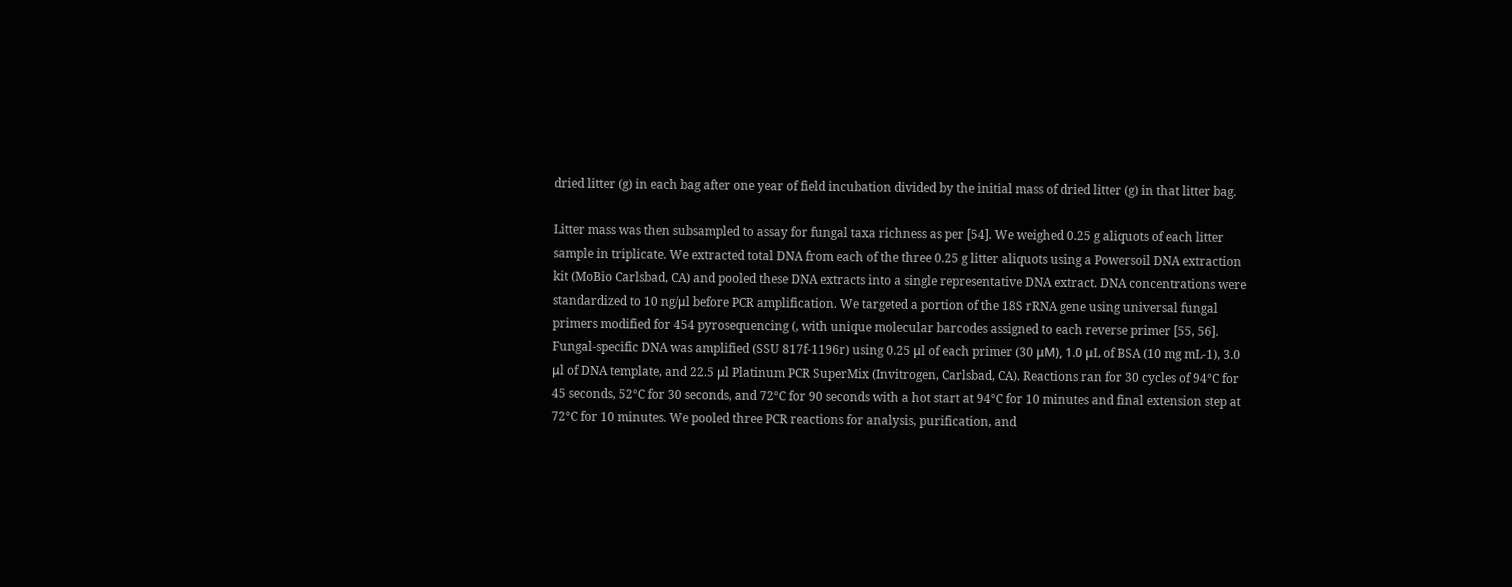dried litter (g) in each bag after one year of field incubation divided by the initial mass of dried litter (g) in that litter bag.

Litter mass was then subsampled to assay for fungal taxa richness as per [54]. We weighed 0.25 g aliquots of each litter sample in triplicate. We extracted total DNA from each of the three 0.25 g litter aliquots using a Powersoil DNA extraction kit (MoBio Carlsbad, CA) and pooled these DNA extracts into a single representative DNA extract. DNA concentrations were standardized to 10 ng/μl before PCR amplification. We targeted a portion of the 18S rRNA gene using universal fungal primers modified for 454 pyrosequencing (, with unique molecular barcodes assigned to each reverse primer [55, 56]. Fungal-specific DNA was amplified (SSU 817f-1196r) using 0.25 μl of each primer (30 μM), 1.0 μL of BSA (10 mg mL-1), 3.0 μl of DNA template, and 22.5 μl Platinum PCR SuperMix (Invitrogen, Carlsbad, CA). Reactions ran for 30 cycles of 94°C for 45 seconds, 52°C for 30 seconds, and 72°C for 90 seconds with a hot start at 94°C for 10 minutes and final extension step at 72°C for 10 minutes. We pooled three PCR reactions for analysis, purification, and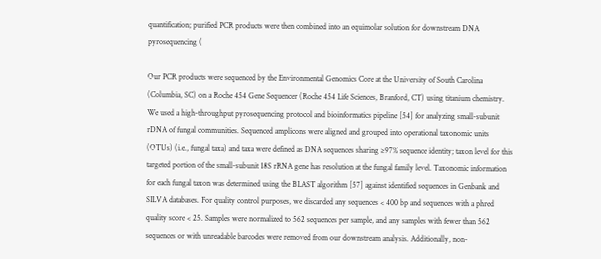quantification; purified PCR products were then combined into an equimolar solution for downstream DNA pyrosequencing (

Our PCR products were sequenced by the Environmental Genomics Core at the University of South Carolina (Columbia, SC) on a Roche 454 Gene Sequencer (Roche 454 Life Sciences, Branford, CT) using titanium chemistry. We used a high-throughput pyrosequencing protocol and bioinformatics pipeline [54] for analyzing small-subunit rDNA of fungal communities. Sequenced amplicons were aligned and grouped into operational taxonomic units (OTUs) (i.e., fungal taxa) and taxa were defined as DNA sequences sharing ≥97% sequence identity; taxon level for this targeted portion of the small-subunit 18S rRNA gene has resolution at the fungal family level. Taxonomic information for each fungal taxon was determined using the BLAST algorithm [57] against identified sequences in Genbank and SILVA databases. For quality control purposes, we discarded any sequences < 400 bp and sequences with a phred quality score < 25. Samples were normalized to 562 sequences per sample, and any samples with fewer than 562 sequences or with unreadable barcodes were removed from our downstream analysis. Additionally, non-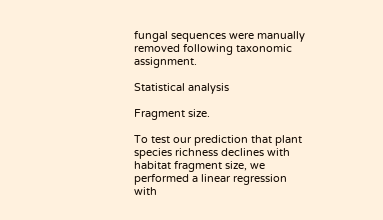fungal sequences were manually removed following taxonomic assignment.

Statistical analysis

Fragment size.

To test our prediction that plant species richness declines with habitat fragment size, we performed a linear regression with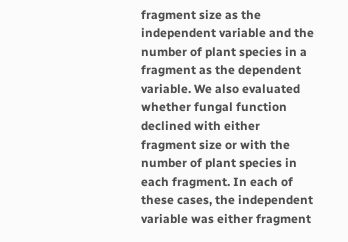fragment size as the independent variable and the number of plant species in a fragment as the dependent variable. We also evaluated whether fungal function declined with either fragment size or with the number of plant species in each fragment. In each of these cases, the independent variable was either fragment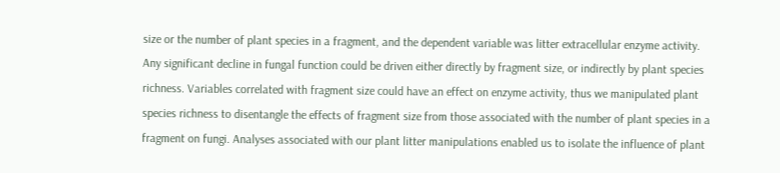size or the number of plant species in a fragment, and the dependent variable was litter extracellular enzyme activity. Any significant decline in fungal function could be driven either directly by fragment size, or indirectly by plant species richness. Variables correlated with fragment size could have an effect on enzyme activity, thus we manipulated plant species richness to disentangle the effects of fragment size from those associated with the number of plant species in a fragment on fungi. Analyses associated with our plant litter manipulations enabled us to isolate the influence of plant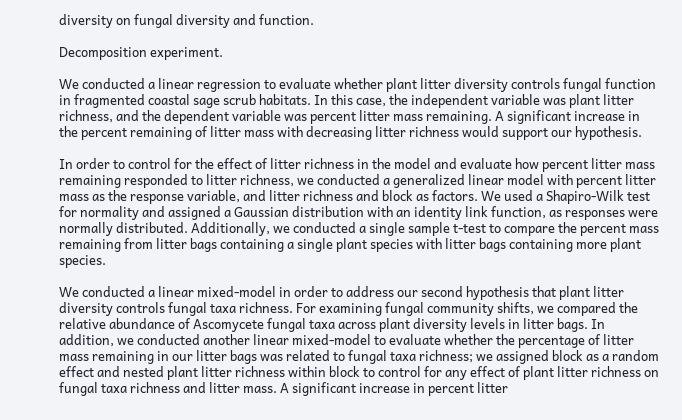diversity on fungal diversity and function.

Decomposition experiment.

We conducted a linear regression to evaluate whether plant litter diversity controls fungal function in fragmented coastal sage scrub habitats. In this case, the independent variable was plant litter richness, and the dependent variable was percent litter mass remaining. A significant increase in the percent remaining of litter mass with decreasing litter richness would support our hypothesis.

In order to control for the effect of litter richness in the model and evaluate how percent litter mass remaining responded to litter richness, we conducted a generalized linear model with percent litter mass as the response variable, and litter richness and block as factors. We used a Shapiro-Wilk test for normality and assigned a Gaussian distribution with an identity link function, as responses were normally distributed. Additionally, we conducted a single sample t-test to compare the percent mass remaining from litter bags containing a single plant species with litter bags containing more plant species.

We conducted a linear mixed-model in order to address our second hypothesis that plant litter diversity controls fungal taxa richness. For examining fungal community shifts, we compared the relative abundance of Ascomycete fungal taxa across plant diversity levels in litter bags. In addition, we conducted another linear mixed-model to evaluate whether the percentage of litter mass remaining in our litter bags was related to fungal taxa richness; we assigned block as a random effect and nested plant litter richness within block to control for any effect of plant litter richness on fungal taxa richness and litter mass. A significant increase in percent litter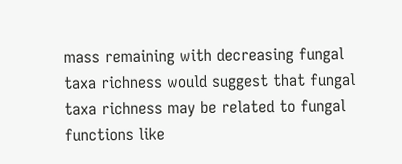mass remaining with decreasing fungal taxa richness would suggest that fungal taxa richness may be related to fungal functions like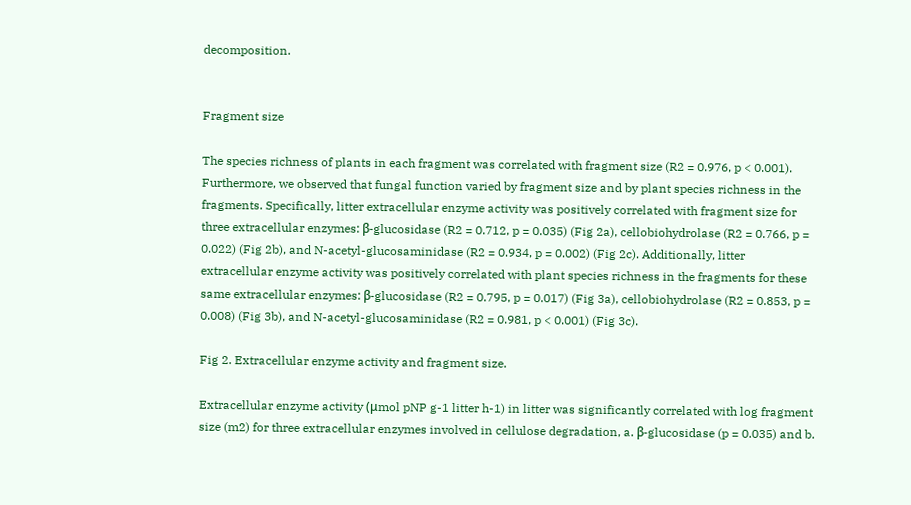decomposition.


Fragment size

The species richness of plants in each fragment was correlated with fragment size (R2 = 0.976, p < 0.001). Furthermore, we observed that fungal function varied by fragment size and by plant species richness in the fragments. Specifically, litter extracellular enzyme activity was positively correlated with fragment size for three extracellular enzymes: β-glucosidase (R2 = 0.712, p = 0.035) (Fig 2a), cellobiohydrolase (R2 = 0.766, p = 0.022) (Fig 2b), and N-acetyl-glucosaminidase (R2 = 0.934, p = 0.002) (Fig 2c). Additionally, litter extracellular enzyme activity was positively correlated with plant species richness in the fragments for these same extracellular enzymes: β-glucosidase (R2 = 0.795, p = 0.017) (Fig 3a), cellobiohydrolase (R2 = 0.853, p = 0.008) (Fig 3b), and N-acetyl-glucosaminidase (R2 = 0.981, p < 0.001) (Fig 3c).

Fig 2. Extracellular enzyme activity and fragment size.

Extracellular enzyme activity (μmol pNP g-1 litter h-1) in litter was significantly correlated with log fragment size (m2) for three extracellular enzymes involved in cellulose degradation, a. β-glucosidase (p = 0.035) and b.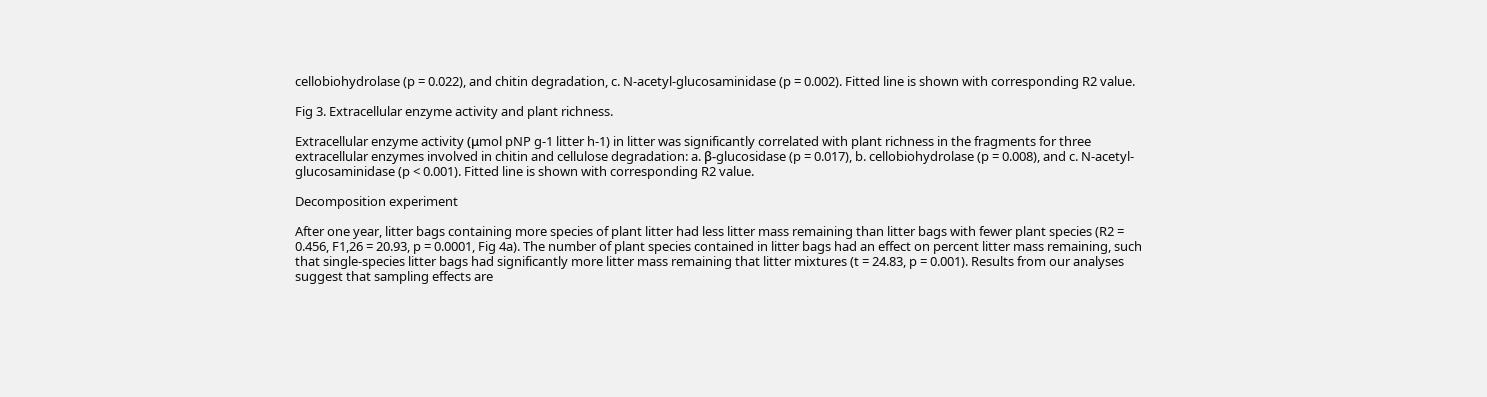cellobiohydrolase (p = 0.022), and chitin degradation, c. N-acetyl-glucosaminidase (p = 0.002). Fitted line is shown with corresponding R2 value.

Fig 3. Extracellular enzyme activity and plant richness.

Extracellular enzyme activity (μmol pNP g-1 litter h-1) in litter was significantly correlated with plant richness in the fragments for three extracellular enzymes involved in chitin and cellulose degradation: a. β-glucosidase (p = 0.017), b. cellobiohydrolase (p = 0.008), and c. N-acetyl-glucosaminidase (p < 0.001). Fitted line is shown with corresponding R2 value.

Decomposition experiment

After one year, litter bags containing more species of plant litter had less litter mass remaining than litter bags with fewer plant species (R2 = 0.456, F1,26 = 20.93, p = 0.0001, Fig 4a). The number of plant species contained in litter bags had an effect on percent litter mass remaining, such that single-species litter bags had significantly more litter mass remaining that litter mixtures (t = 24.83, p = 0.001). Results from our analyses suggest that sampling effects are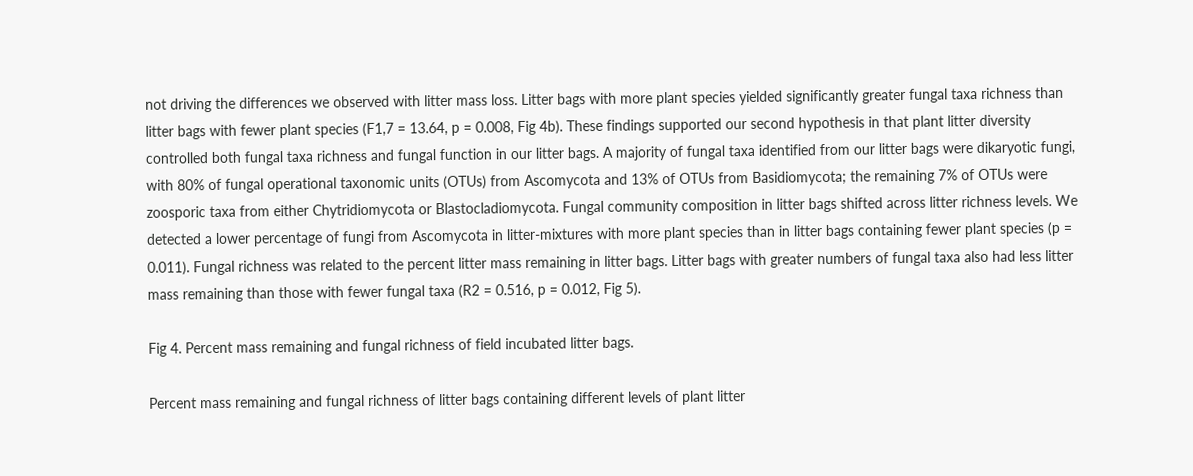not driving the differences we observed with litter mass loss. Litter bags with more plant species yielded significantly greater fungal taxa richness than litter bags with fewer plant species (F1,7 = 13.64, p = 0.008, Fig 4b). These findings supported our second hypothesis in that plant litter diversity controlled both fungal taxa richness and fungal function in our litter bags. A majority of fungal taxa identified from our litter bags were dikaryotic fungi, with 80% of fungal operational taxonomic units (OTUs) from Ascomycota and 13% of OTUs from Basidiomycota; the remaining 7% of OTUs were zoosporic taxa from either Chytridiomycota or Blastocladiomycota. Fungal community composition in litter bags shifted across litter richness levels. We detected a lower percentage of fungi from Ascomycota in litter-mixtures with more plant species than in litter bags containing fewer plant species (p = 0.011). Fungal richness was related to the percent litter mass remaining in litter bags. Litter bags with greater numbers of fungal taxa also had less litter mass remaining than those with fewer fungal taxa (R2 = 0.516, p = 0.012, Fig 5).

Fig 4. Percent mass remaining and fungal richness of field incubated litter bags.

Percent mass remaining and fungal richness of litter bags containing different levels of plant litter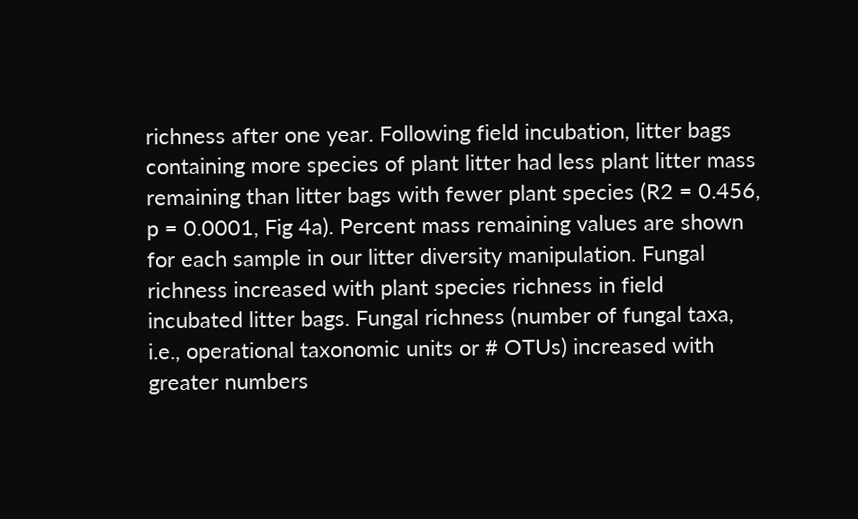richness after one year. Following field incubation, litter bags containing more species of plant litter had less plant litter mass remaining than litter bags with fewer plant species (R2 = 0.456, p = 0.0001, Fig 4a). Percent mass remaining values are shown for each sample in our litter diversity manipulation. Fungal richness increased with plant species richness in field incubated litter bags. Fungal richness (number of fungal taxa, i.e., operational taxonomic units or # OTUs) increased with greater numbers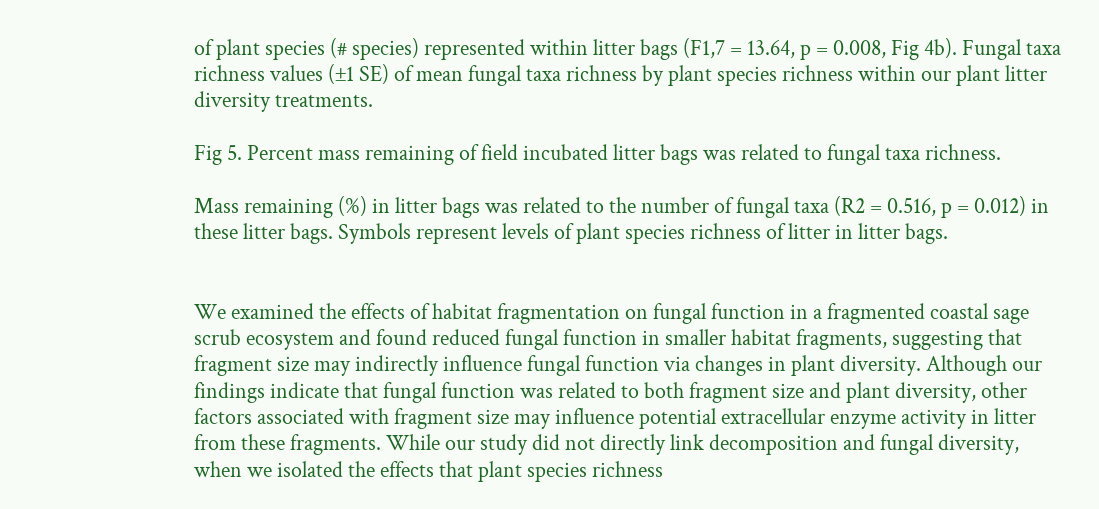of plant species (# species) represented within litter bags (F1,7 = 13.64, p = 0.008, Fig 4b). Fungal taxa richness values (±1 SE) of mean fungal taxa richness by plant species richness within our plant litter diversity treatments.

Fig 5. Percent mass remaining of field incubated litter bags was related to fungal taxa richness.

Mass remaining (%) in litter bags was related to the number of fungal taxa (R2 = 0.516, p = 0.012) in these litter bags. Symbols represent levels of plant species richness of litter in litter bags.


We examined the effects of habitat fragmentation on fungal function in a fragmented coastal sage scrub ecosystem and found reduced fungal function in smaller habitat fragments, suggesting that fragment size may indirectly influence fungal function via changes in plant diversity. Although our findings indicate that fungal function was related to both fragment size and plant diversity, other factors associated with fragment size may influence potential extracellular enzyme activity in litter from these fragments. While our study did not directly link decomposition and fungal diversity, when we isolated the effects that plant species richness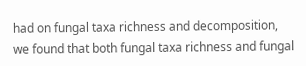had on fungal taxa richness and decomposition, we found that both fungal taxa richness and fungal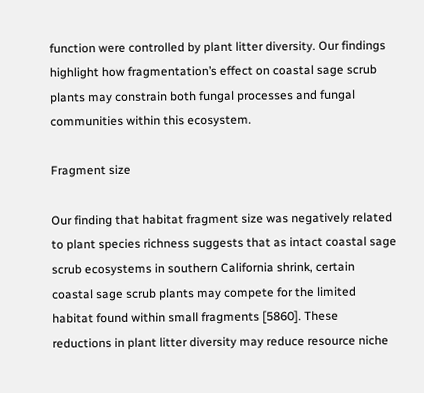function were controlled by plant litter diversity. Our findings highlight how fragmentation’s effect on coastal sage scrub plants may constrain both fungal processes and fungal communities within this ecosystem.

Fragment size

Our finding that habitat fragment size was negatively related to plant species richness suggests that as intact coastal sage scrub ecosystems in southern California shrink, certain coastal sage scrub plants may compete for the limited habitat found within small fragments [5860]. These reductions in plant litter diversity may reduce resource niche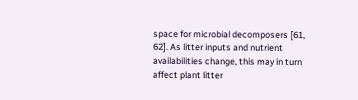space for microbial decomposers [61, 62]. As litter inputs and nutrient availabilities change, this may in turn affect plant litter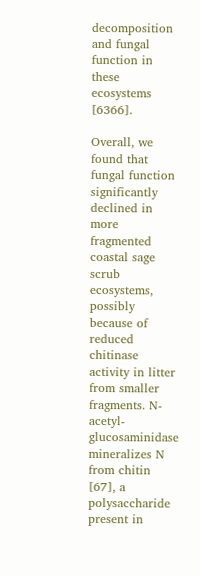decomposition and fungal function in these ecosystems [6366].

Overall, we found that fungal function significantly declined in more fragmented coastal sage scrub ecosystems, possibly because of reduced chitinase activity in litter from smaller fragments. N-acetyl-glucosaminidase mineralizes N from chitin [67], a polysaccharide present in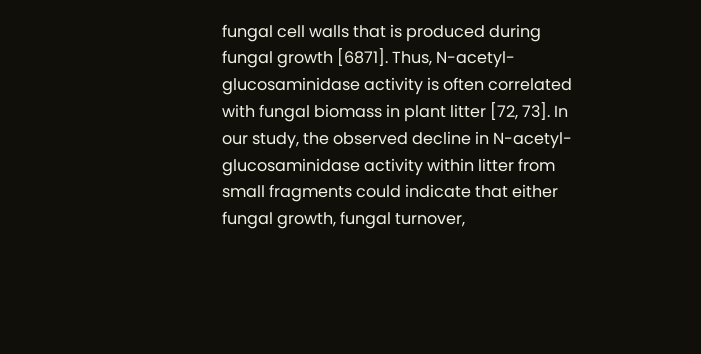fungal cell walls that is produced during fungal growth [6871]. Thus, N-acetyl-glucosaminidase activity is often correlated with fungal biomass in plant litter [72, 73]. In our study, the observed decline in N-acetyl-glucosaminidase activity within litter from small fragments could indicate that either fungal growth, fungal turnover,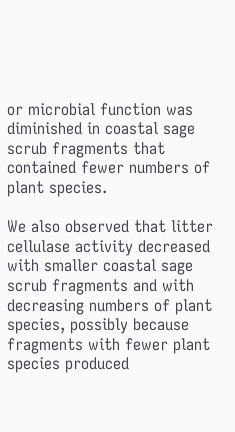or microbial function was diminished in coastal sage scrub fragments that contained fewer numbers of plant species.

We also observed that litter cellulase activity decreased with smaller coastal sage scrub fragments and with decreasing numbers of plant species, possibly because fragments with fewer plant species produced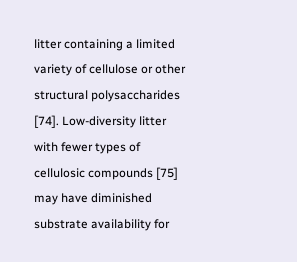litter containing a limited variety of cellulose or other structural polysaccharides [74]. Low-diversity litter with fewer types of cellulosic compounds [75] may have diminished substrate availability for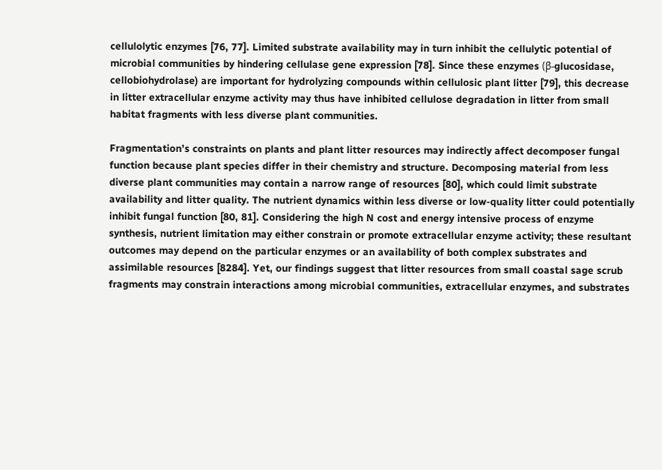cellulolytic enzymes [76, 77]. Limited substrate availability may in turn inhibit the cellulytic potential of microbial communities by hindering cellulase gene expression [78]. Since these enzymes (β-glucosidase, cellobiohydrolase) are important for hydrolyzing compounds within cellulosic plant litter [79], this decrease in litter extracellular enzyme activity may thus have inhibited cellulose degradation in litter from small habitat fragments with less diverse plant communities.

Fragmentation’s constraints on plants and plant litter resources may indirectly affect decomposer fungal function because plant species differ in their chemistry and structure. Decomposing material from less diverse plant communities may contain a narrow range of resources [80], which could limit substrate availability and litter quality. The nutrient dynamics within less diverse or low-quality litter could potentially inhibit fungal function [80, 81]. Considering the high N cost and energy intensive process of enzyme synthesis, nutrient limitation may either constrain or promote extracellular enzyme activity; these resultant outcomes may depend on the particular enzymes or an availability of both complex substrates and assimilable resources [8284]. Yet, our findings suggest that litter resources from small coastal sage scrub fragments may constrain interactions among microbial communities, extracellular enzymes, and substrates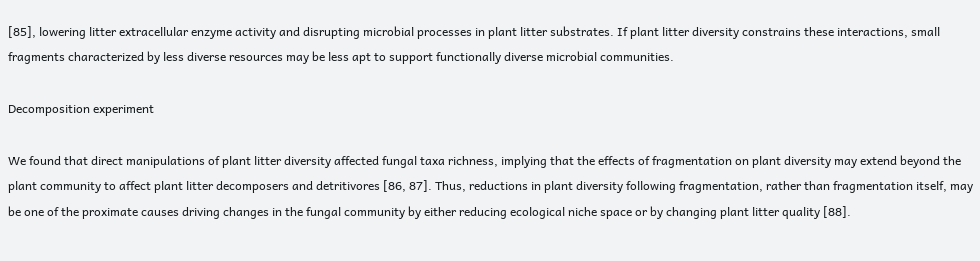[85], lowering litter extracellular enzyme activity and disrupting microbial processes in plant litter substrates. If plant litter diversity constrains these interactions, small fragments characterized by less diverse resources may be less apt to support functionally diverse microbial communities.

Decomposition experiment

We found that direct manipulations of plant litter diversity affected fungal taxa richness, implying that the effects of fragmentation on plant diversity may extend beyond the plant community to affect plant litter decomposers and detritivores [86, 87]. Thus, reductions in plant diversity following fragmentation, rather than fragmentation itself, may be one of the proximate causes driving changes in the fungal community by either reducing ecological niche space or by changing plant litter quality [88].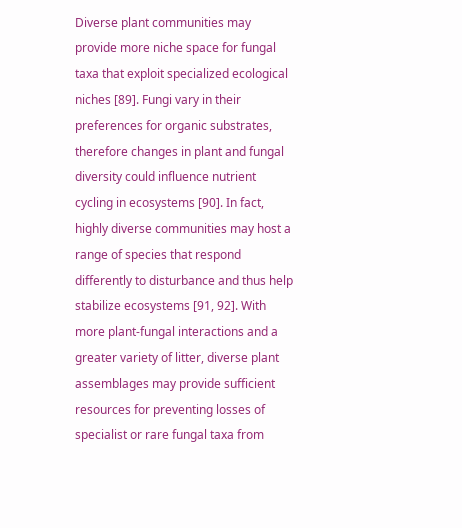Diverse plant communities may provide more niche space for fungal taxa that exploit specialized ecological niches [89]. Fungi vary in their preferences for organic substrates, therefore changes in plant and fungal diversity could influence nutrient cycling in ecosystems [90]. In fact, highly diverse communities may host a range of species that respond differently to disturbance and thus help stabilize ecosystems [91, 92]. With more plant-fungal interactions and a greater variety of litter, diverse plant assemblages may provide sufficient resources for preventing losses of specialist or rare fungal taxa from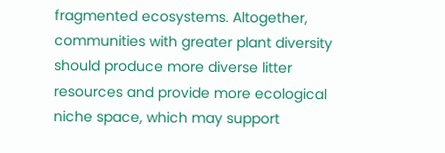fragmented ecosystems. Altogether, communities with greater plant diversity should produce more diverse litter resources and provide more ecological niche space, which may support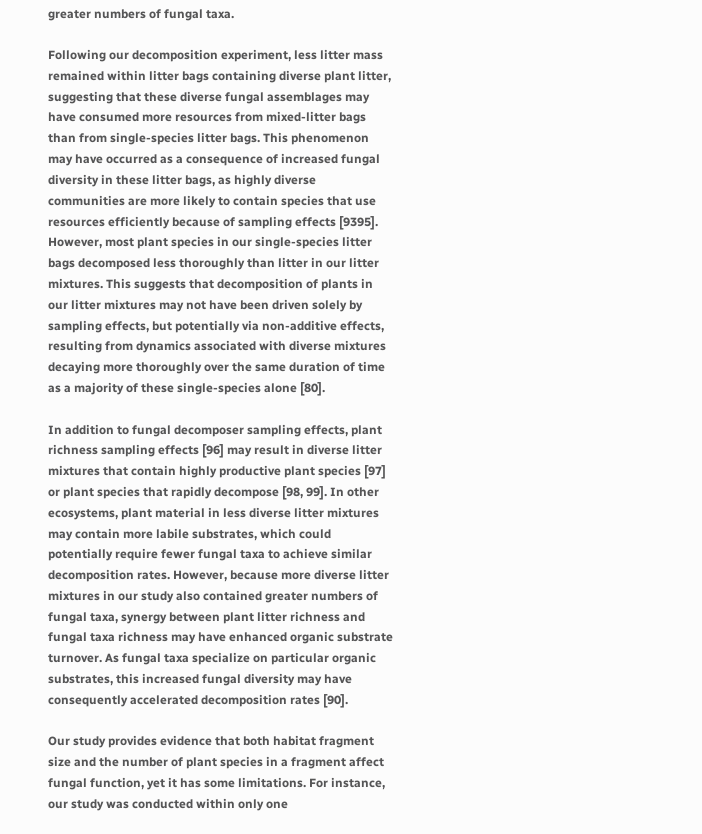greater numbers of fungal taxa.

Following our decomposition experiment, less litter mass remained within litter bags containing diverse plant litter, suggesting that these diverse fungal assemblages may have consumed more resources from mixed-litter bags than from single-species litter bags. This phenomenon may have occurred as a consequence of increased fungal diversity in these litter bags, as highly diverse communities are more likely to contain species that use resources efficiently because of sampling effects [9395]. However, most plant species in our single-species litter bags decomposed less thoroughly than litter in our litter mixtures. This suggests that decomposition of plants in our litter mixtures may not have been driven solely by sampling effects, but potentially via non-additive effects, resulting from dynamics associated with diverse mixtures decaying more thoroughly over the same duration of time as a majority of these single-species alone [80].

In addition to fungal decomposer sampling effects, plant richness sampling effects [96] may result in diverse litter mixtures that contain highly productive plant species [97] or plant species that rapidly decompose [98, 99]. In other ecosystems, plant material in less diverse litter mixtures may contain more labile substrates, which could potentially require fewer fungal taxa to achieve similar decomposition rates. However, because more diverse litter mixtures in our study also contained greater numbers of fungal taxa, synergy between plant litter richness and fungal taxa richness may have enhanced organic substrate turnover. As fungal taxa specialize on particular organic substrates, this increased fungal diversity may have consequently accelerated decomposition rates [90].

Our study provides evidence that both habitat fragment size and the number of plant species in a fragment affect fungal function, yet it has some limitations. For instance, our study was conducted within only one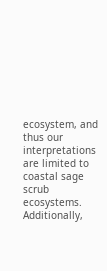ecosystem, and thus our interpretations are limited to coastal sage scrub ecosystems. Additionally,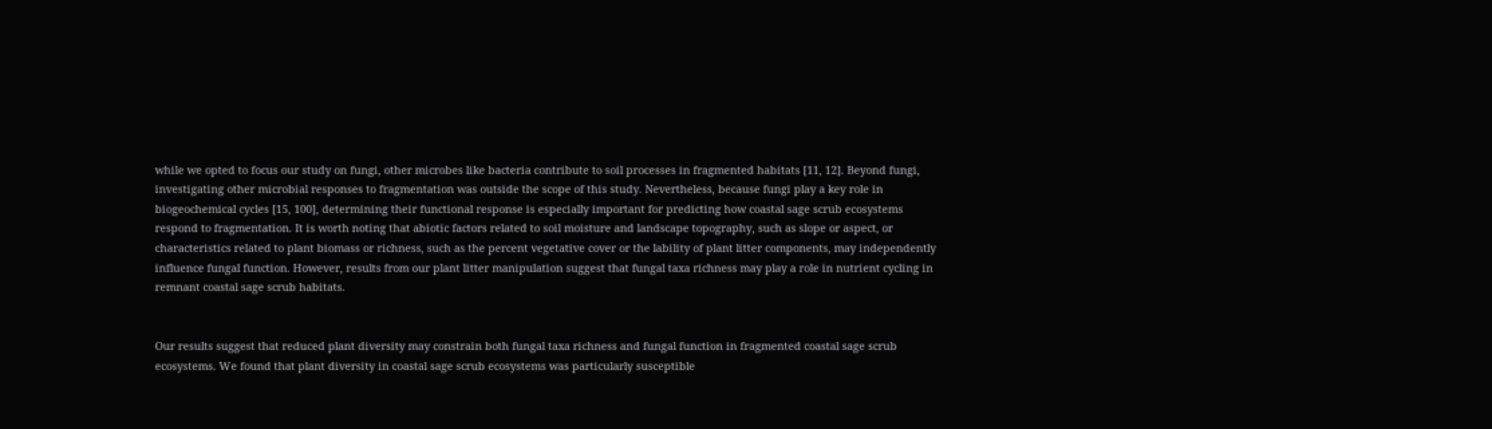while we opted to focus our study on fungi, other microbes like bacteria contribute to soil processes in fragmented habitats [11, 12]. Beyond fungi, investigating other microbial responses to fragmentation was outside the scope of this study. Nevertheless, because fungi play a key role in biogeochemical cycles [15, 100], determining their functional response is especially important for predicting how coastal sage scrub ecosystems respond to fragmentation. It is worth noting that abiotic factors related to soil moisture and landscape topography, such as slope or aspect, or characteristics related to plant biomass or richness, such as the percent vegetative cover or the lability of plant litter components, may independently influence fungal function. However, results from our plant litter manipulation suggest that fungal taxa richness may play a role in nutrient cycling in remnant coastal sage scrub habitats.


Our results suggest that reduced plant diversity may constrain both fungal taxa richness and fungal function in fragmented coastal sage scrub ecosystems. We found that plant diversity in coastal sage scrub ecosystems was particularly susceptible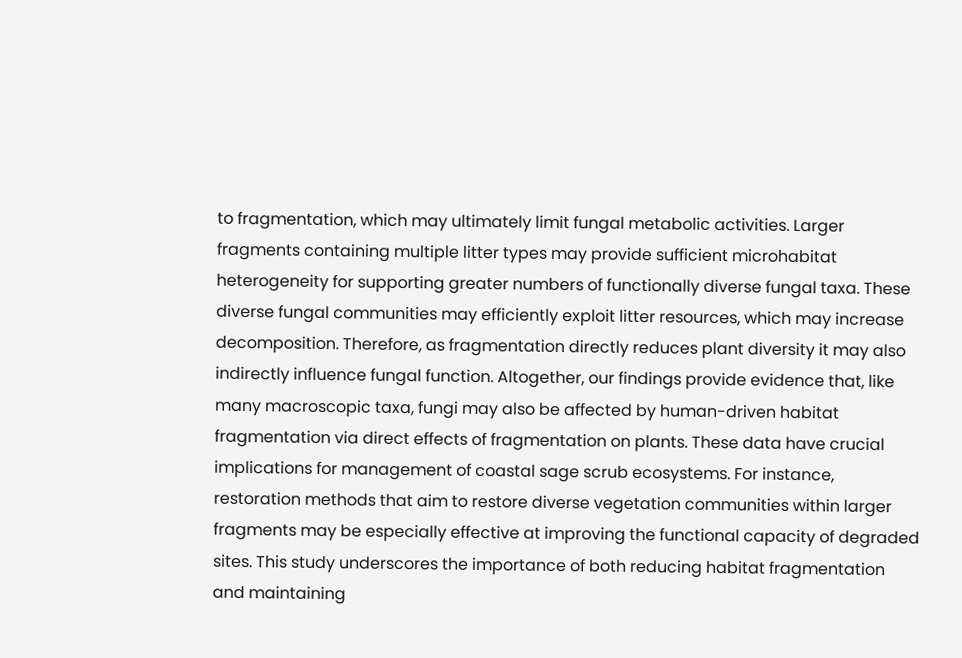to fragmentation, which may ultimately limit fungal metabolic activities. Larger fragments containing multiple litter types may provide sufficient microhabitat heterogeneity for supporting greater numbers of functionally diverse fungal taxa. These diverse fungal communities may efficiently exploit litter resources, which may increase decomposition. Therefore, as fragmentation directly reduces plant diversity it may also indirectly influence fungal function. Altogether, our findings provide evidence that, like many macroscopic taxa, fungi may also be affected by human-driven habitat fragmentation via direct effects of fragmentation on plants. These data have crucial implications for management of coastal sage scrub ecosystems. For instance, restoration methods that aim to restore diverse vegetation communities within larger fragments may be especially effective at improving the functional capacity of degraded sites. This study underscores the importance of both reducing habitat fragmentation and maintaining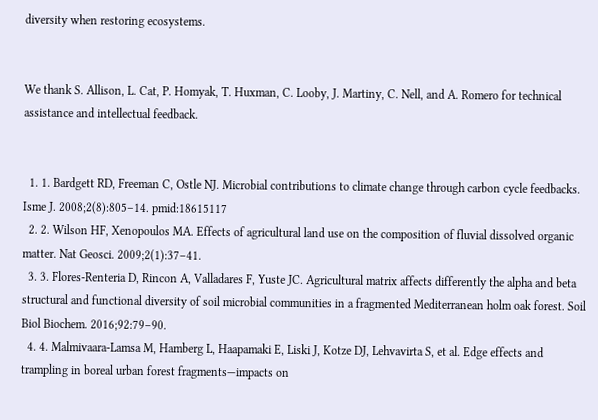diversity when restoring ecosystems.


We thank S. Allison, L. Cat, P. Homyak, T. Huxman, C. Looby, J. Martiny, C. Nell, and A. Romero for technical assistance and intellectual feedback.


  1. 1. Bardgett RD, Freeman C, Ostle NJ. Microbial contributions to climate change through carbon cycle feedbacks. Isme J. 2008;2(8):805–14. pmid:18615117
  2. 2. Wilson HF, Xenopoulos MA. Effects of agricultural land use on the composition of fluvial dissolved organic matter. Nat Geosci. 2009;2(1):37–41.
  3. 3. Flores-Renteria D, Rincon A, Valladares F, Yuste JC. Agricultural matrix affects differently the alpha and beta structural and functional diversity of soil microbial communities in a fragmented Mediterranean holm oak forest. Soil Biol Biochem. 2016;92:79–90.
  4. 4. Malmivaara-Lamsa M, Hamberg L, Haapamaki E, Liski J, Kotze DJ, Lehvavirta S, et al. Edge effects and trampling in boreal urban forest fragments—impacts on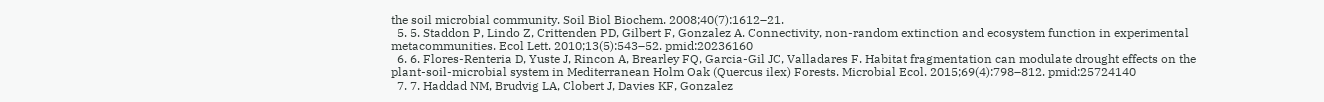the soil microbial community. Soil Biol Biochem. 2008;40(7):1612–21.
  5. 5. Staddon P, Lindo Z, Crittenden PD, Gilbert F, Gonzalez A. Connectivity, non-random extinction and ecosystem function in experimental metacommunities. Ecol Lett. 2010;13(5):543–52. pmid:20236160
  6. 6. Flores-Renteria D, Yuste J, Rincon A, Brearley FQ, Garcia-Gil JC, Valladares F. Habitat fragmentation can modulate drought effects on the plant-soil-microbial system in Mediterranean Holm Oak (Quercus ilex) Forests. Microbial Ecol. 2015;69(4):798–812. pmid:25724140
  7. 7. Haddad NM, Brudvig LA, Clobert J, Davies KF, Gonzalez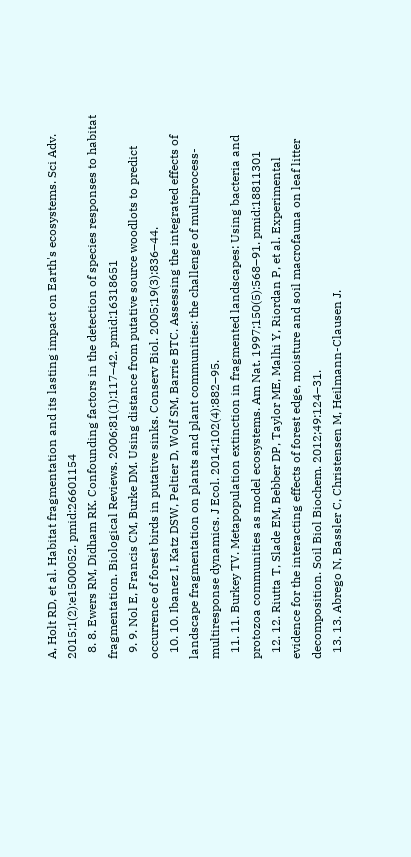A, Holt RD, et al. Habitat fragmentation and its lasting impact on Earth's ecosystems. Sci Adv. 2015;1(2):e1500052. pmid:26601154
  8. 8. Ewers RM, Didham RK. Confounding factors in the detection of species responses to habitat fragmentation. Biological Reviews. 2006;81(1):117–42. pmid:16318651
  9. 9. Nol E, Francis CM, Burke DM. Using distance from putative source woodlots to predict occurrence of forest birds in putative sinks. Conserv Biol. 2005;19(3):836–44.
  10. 10. Ibanez I, Katz DSW, Peltier D, Wolf SM, Barrie BTC. Assessing the integrated effects of landscape fragmentation on plants and plant communities: the challenge of multiprocess-multiresponse dynamics. J Ecol. 2014;102(4):882–95.
  11. 11. Burkey TV. Metapopulation extinction in fragmented landscapes: Using bacteria and protozoa communities as model ecosystems. Am Nat. 1997;150(5):568–91. pmid:18811301
  12. 12. Riutta T, Slade EM, Bebber DP, Taylor ME, Malhi Y, Riordan P, et al. Experimental evidence for the interacting effects of forest edge, moisture and soil macrofauna on leaf litter decomposition. Soil Biol Biochem. 2012;49:124–31.
  13. 13. Abrego N, Bassler C, Christensen M, Heilmann-Clausen J.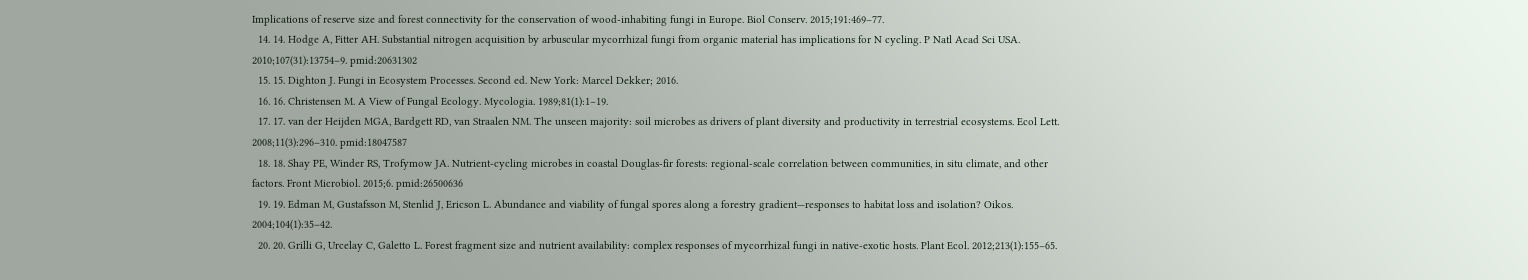Implications of reserve size and forest connectivity for the conservation of wood-inhabiting fungi in Europe. Biol Conserv. 2015;191:469–77.
  14. 14. Hodge A, Fitter AH. Substantial nitrogen acquisition by arbuscular mycorrhizal fungi from organic material has implications for N cycling. P Natl Acad Sci USA. 2010;107(31):13754–9. pmid:20631302
  15. 15. Dighton J. Fungi in Ecosystem Processes. Second ed. New York: Marcel Dekker; 2016.
  16. 16. Christensen M. A View of Fungal Ecology. Mycologia. 1989;81(1):1–19.
  17. 17. van der Heijden MGA, Bardgett RD, van Straalen NM. The unseen majority: soil microbes as drivers of plant diversity and productivity in terrestrial ecosystems. Ecol Lett. 2008;11(3):296–310. pmid:18047587
  18. 18. Shay PE, Winder RS, Trofymow JA. Nutrient-cycling microbes in coastal Douglas-fir forests: regional-scale correlation between communities, in situ climate, and other factors. Front Microbiol. 2015;6. pmid:26500636
  19. 19. Edman M, Gustafsson M, Stenlid J, Ericson L. Abundance and viability of fungal spores along a forestry gradient—responses to habitat loss and isolation? Oikos. 2004;104(1):35–42.
  20. 20. Grilli G, Urcelay C, Galetto L. Forest fragment size and nutrient availability: complex responses of mycorrhizal fungi in native-exotic hosts. Plant Ecol. 2012;213(1):155–65.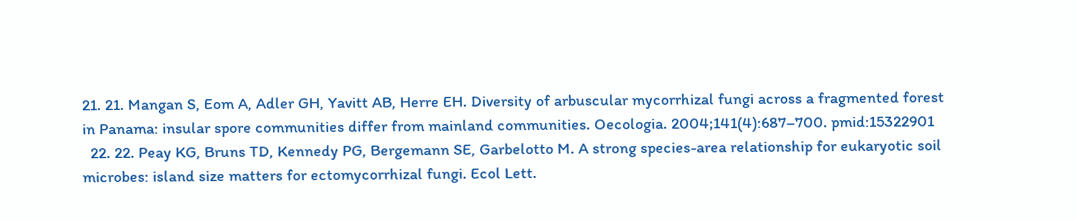21. 21. Mangan S, Eom A, Adler GH, Yavitt AB, Herre EH. Diversity of arbuscular mycorrhizal fungi across a fragmented forest in Panama: insular spore communities differ from mainland communities. Oecologia. 2004;141(4):687–700. pmid:15322901
  22. 22. Peay KG, Bruns TD, Kennedy PG, Bergemann SE, Garbelotto M. A strong species-area relationship for eukaryotic soil microbes: island size matters for ectomycorrhizal fungi. Ecol Lett.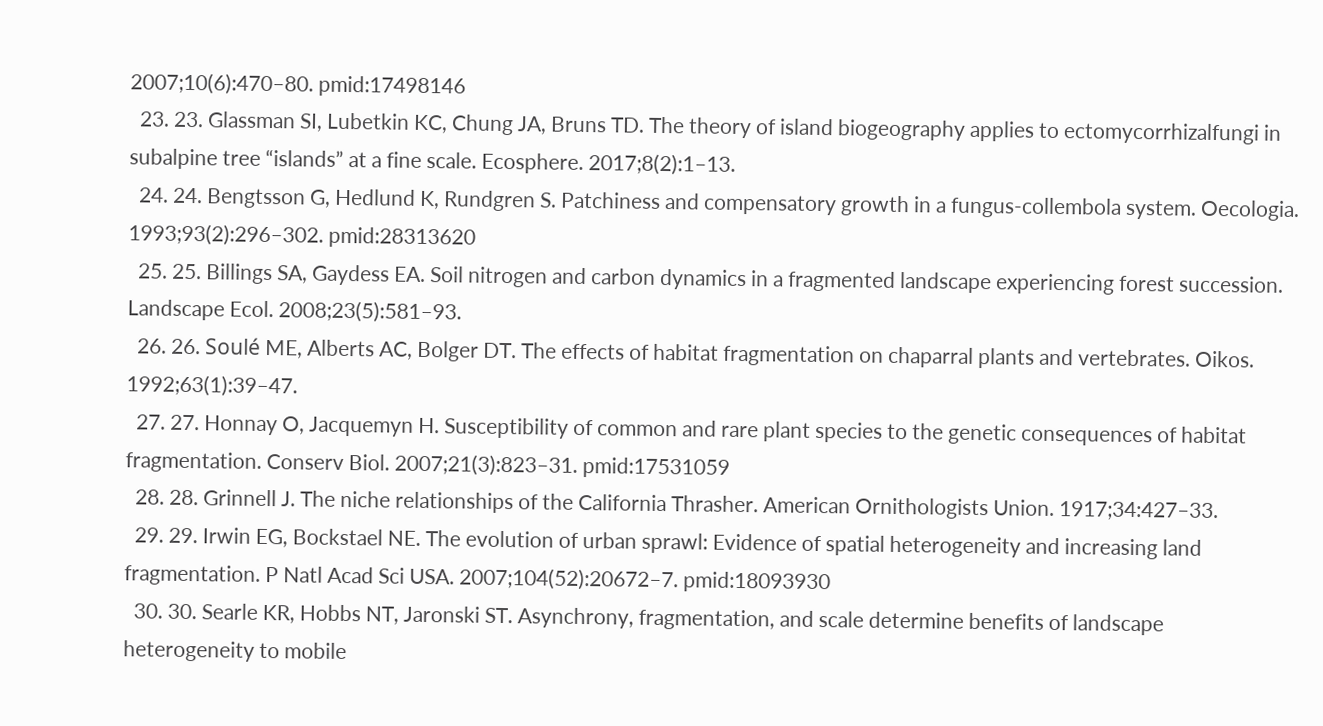2007;10(6):470–80. pmid:17498146
  23. 23. Glassman SI, Lubetkin KC, Chung JA, Bruns TD. The theory of island biogeography applies to ectomycorrhizalfungi in subalpine tree “islands” at a fine scale. Ecosphere. 2017;8(2):1–13.
  24. 24. Bengtsson G, Hedlund K, Rundgren S. Patchiness and compensatory growth in a fungus-collembola system. Oecologia. 1993;93(2):296–302. pmid:28313620
  25. 25. Billings SA, Gaydess EA. Soil nitrogen and carbon dynamics in a fragmented landscape experiencing forest succession. Landscape Ecol. 2008;23(5):581–93.
  26. 26. Soulé ME, Alberts AC, Bolger DT. The effects of habitat fragmentation on chaparral plants and vertebrates. Oikos. 1992;63(1):39–47.
  27. 27. Honnay O, Jacquemyn H. Susceptibility of common and rare plant species to the genetic consequences of habitat fragmentation. Conserv Biol. 2007;21(3):823–31. pmid:17531059
  28. 28. Grinnell J. The niche relationships of the California Thrasher. American Ornithologists Union. 1917;34:427–33.
  29. 29. Irwin EG, Bockstael NE. The evolution of urban sprawl: Evidence of spatial heterogeneity and increasing land fragmentation. P Natl Acad Sci USA. 2007;104(52):20672–7. pmid:18093930
  30. 30. Searle KR, Hobbs NT, Jaronski ST. Asynchrony, fragmentation, and scale determine benefits of landscape heterogeneity to mobile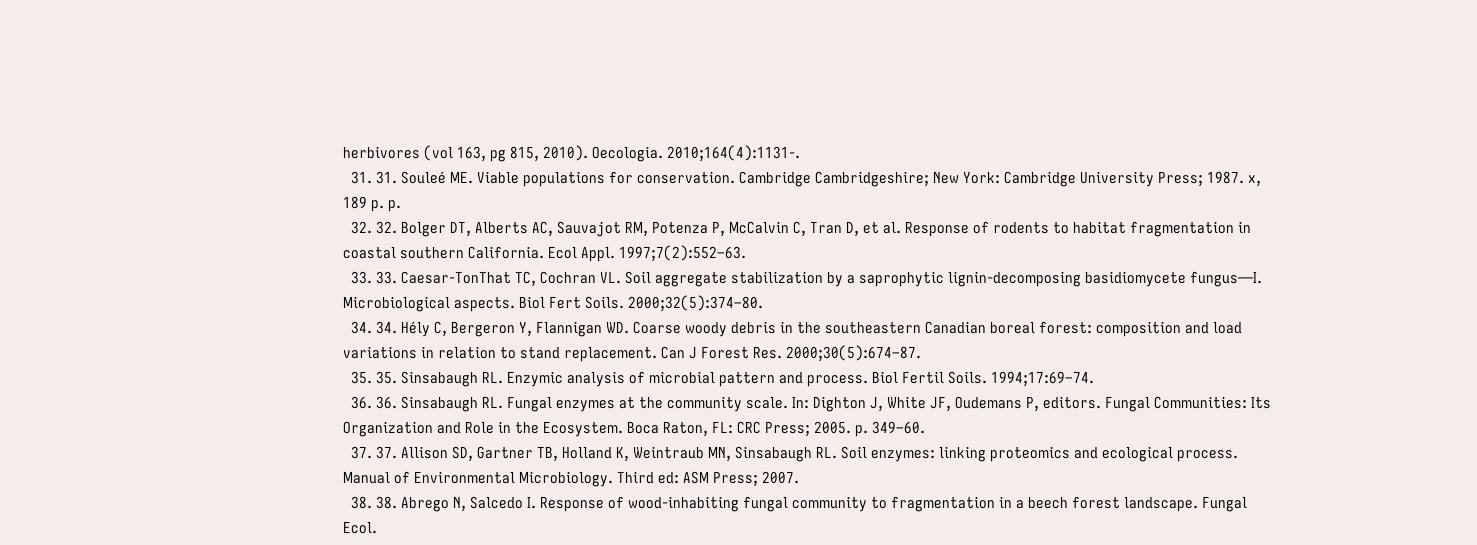herbivores (vol 163, pg 815, 2010). Oecologia. 2010;164(4):1131-.
  31. 31. Souleé ME. Viable populations for conservation. Cambridge Cambridgeshire; New York: Cambridge University Press; 1987. x, 189 p. p.
  32. 32. Bolger DT, Alberts AC, Sauvajot RM, Potenza P, McCalvin C, Tran D, et al. Response of rodents to habitat fragmentation in coastal southern California. Ecol Appl. 1997;7(2):552–63.
  33. 33. Caesar-TonThat TC, Cochran VL. Soil aggregate stabilization by a saprophytic lignin-decomposing basidiomycete fungus—I. Microbiological aspects. Biol Fert Soils. 2000;32(5):374–80.
  34. 34. Hély C, Bergeron Y, Flannigan WD. Coarse woody debris in the southeastern Canadian boreal forest: composition and load variations in relation to stand replacement. Can J Forest Res. 2000;30(5):674–87.
  35. 35. Sinsabaugh RL. Enzymic analysis of microbial pattern and process. Biol Fertil Soils. 1994;17:69–74.
  36. 36. Sinsabaugh RL. Fungal enzymes at the community scale. In: Dighton J, White JF, Oudemans P, editors. Fungal Communities: Its Organization and Role in the Ecosystem. Boca Raton, FL: CRC Press; 2005. p. 349–60.
  37. 37. Allison SD, Gartner TB, Holland K, Weintraub MN, Sinsabaugh RL. Soil enzymes: linking proteomics and ecological process. Manual of Environmental Microbiology. Third ed: ASM Press; 2007.
  38. 38. Abrego N, Salcedo I. Response of wood-inhabiting fungal community to fragmentation in a beech forest landscape. Fungal Ecol.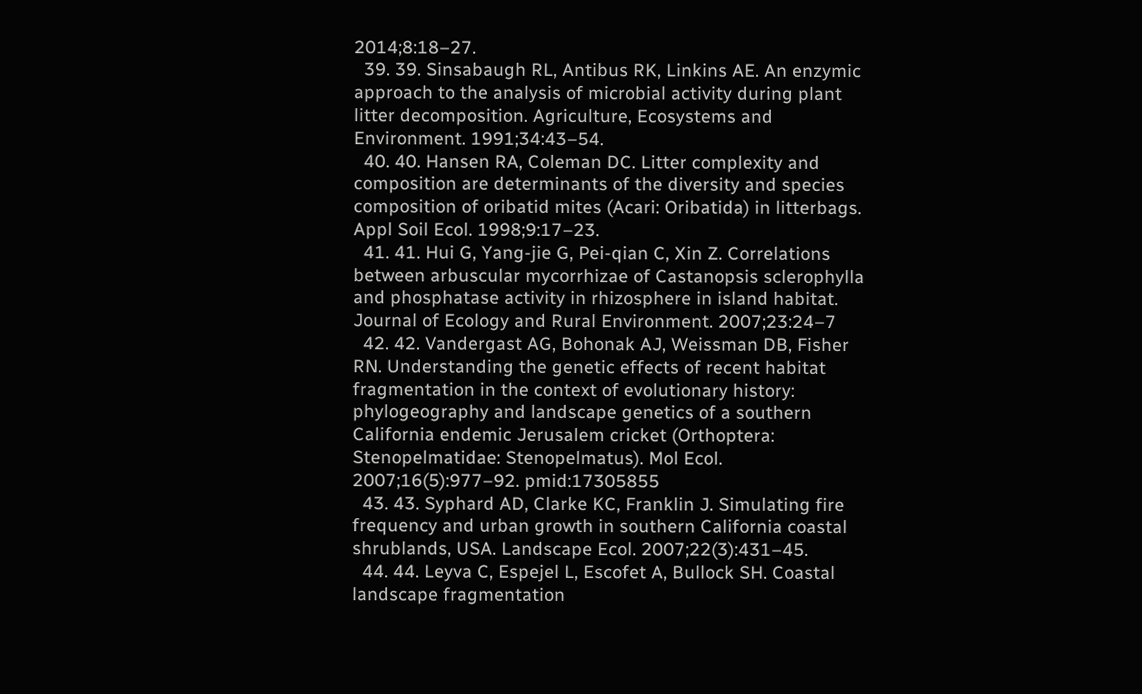2014;8:18–27.
  39. 39. Sinsabaugh RL, Antibus RK, Linkins AE. An enzymic approach to the analysis of microbial activity during plant litter decomposition. Agriculture, Ecosystems and Environment. 1991;34:43–54.
  40. 40. Hansen RA, Coleman DC. Litter complexity and composition are determinants of the diversity and species composition of oribatid mites (Acari: Oribatida) in litterbags. Appl Soil Ecol. 1998;9:17–23.
  41. 41. Hui G, Yang-jie G, Pei-qian C, Xin Z. Correlations between arbuscular mycorrhizae of Castanopsis sclerophylla and phosphatase activity in rhizosphere in island habitat. Journal of Ecology and Rural Environment. 2007;23:24–7
  42. 42. Vandergast AG, Bohonak AJ, Weissman DB, Fisher RN. Understanding the genetic effects of recent habitat fragmentation in the context of evolutionary history: phylogeography and landscape genetics of a southern California endemic Jerusalem cricket (Orthoptera: Stenopelmatidae: Stenopelmatus). Mol Ecol. 2007;16(5):977–92. pmid:17305855
  43. 43. Syphard AD, Clarke KC, Franklin J. Simulating fire frequency and urban growth in southern California coastal shrublands, USA. Landscape Ecol. 2007;22(3):431–45.
  44. 44. Leyva C, Espejel L, Escofet A, Bullock SH. Coastal landscape fragmentation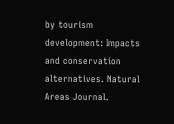by tourism development: Impacts and conservation alternatives. Natural Areas Journal.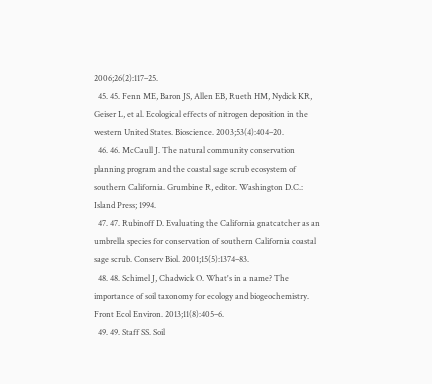2006;26(2):117–25.
  45. 45. Fenn ME, Baron JS, Allen EB, Rueth HM, Nydick KR, Geiser L, et al. Ecological effects of nitrogen deposition in the western United States. Bioscience. 2003;53(4):404–20.
  46. 46. McCaull J. The natural community conservation planning program and the coastal sage scrub ecosystem of southern California. Grumbine R, editor. Washington D.C.: Island Press; 1994.
  47. 47. Rubinoff D. Evaluating the California gnatcatcher as an umbrella species for conservation of southern California coastal sage scrub. Conserv Biol. 2001;15(5):1374–83.
  48. 48. Schimel J, Chadwick O. What's in a name? The importance of soil taxonomy for ecology and biogeochemistry. Front Ecol Environ. 2013;11(8):405–6.
  49. 49. Staff SS. Soil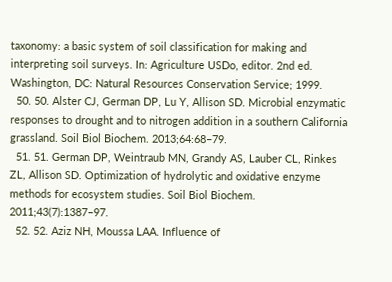taxonomy: a basic system of soil classification for making and interpreting soil surveys. In: Agriculture USDo, editor. 2nd ed. Washington, DC: Natural Resources Conservation Service; 1999.
  50. 50. Alster CJ, German DP, Lu Y, Allison SD. Microbial enzymatic responses to drought and to nitrogen addition in a southern California grassland. Soil Biol Biochem. 2013;64:68–79.
  51. 51. German DP, Weintraub MN, Grandy AS, Lauber CL, Rinkes ZL, Allison SD. Optimization of hydrolytic and oxidative enzyme methods for ecosystem studies. Soil Biol Biochem. 2011;43(7):1387–97.
  52. 52. Aziz NH, Moussa LAA. Influence of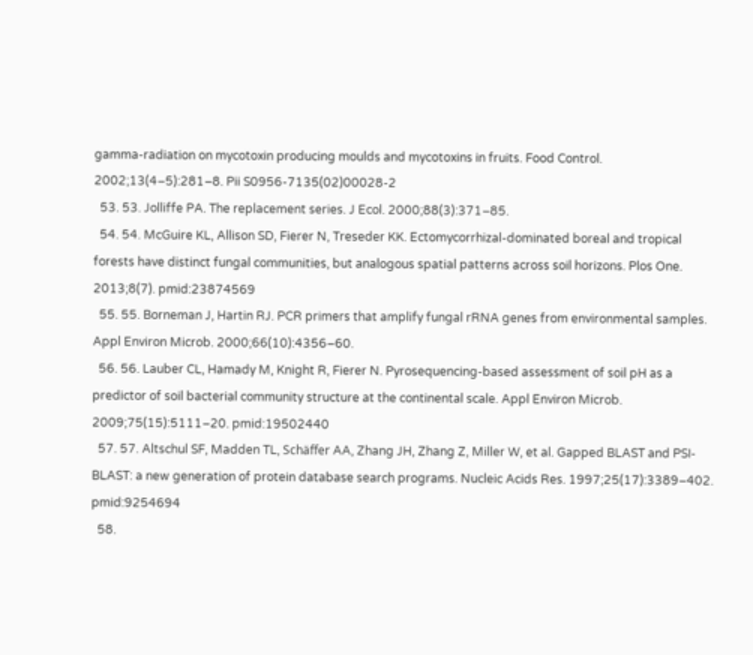gamma-radiation on mycotoxin producing moulds and mycotoxins in fruits. Food Control. 2002;13(4–5):281–8. Pii S0956-7135(02)00028-2
  53. 53. Jolliffe PA. The replacement series. J Ecol. 2000;88(3):371–85.
  54. 54. McGuire KL, Allison SD, Fierer N, Treseder KK. Ectomycorrhizal-dominated boreal and tropical forests have distinct fungal communities, but analogous spatial patterns across soil horizons. Plos One. 2013;8(7). pmid:23874569
  55. 55. Borneman J, Hartin RJ. PCR primers that amplify fungal rRNA genes from environmental samples. Appl Environ Microb. 2000;66(10):4356–60.
  56. 56. Lauber CL, Hamady M, Knight R, Fierer N. Pyrosequencing-based assessment of soil pH as a predictor of soil bacterial community structure at the continental scale. Appl Environ Microb. 2009;75(15):5111–20. pmid:19502440
  57. 57. Altschul SF, Madden TL, Schäffer AA, Zhang JH, Zhang Z, Miller W, et al. Gapped BLAST and PSI-BLAST: a new generation of protein database search programs. Nucleic Acids Res. 1997;25(17):3389–402. pmid:9254694
  58.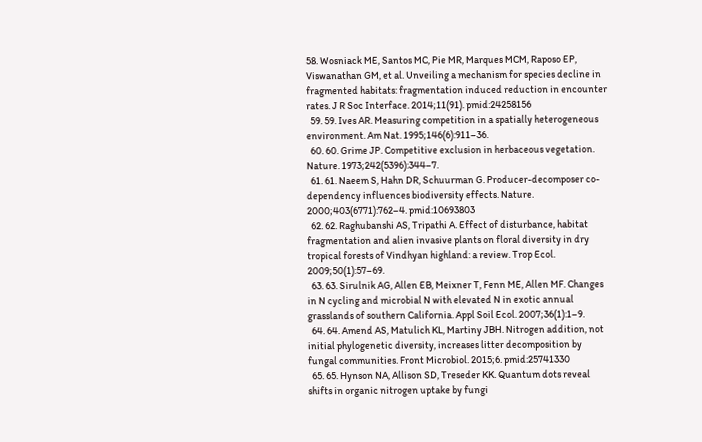58. Wosniack ME, Santos MC, Pie MR, Marques MCM, Raposo EP, Viswanathan GM, et al. Unveiling a mechanism for species decline in fragmented habitats: fragmentation induced reduction in encounter rates. J R Soc Interface. 2014;11(91). pmid:24258156
  59. 59. Ives AR. Measuring competition in a spatially heterogeneous environment. Am Nat. 1995;146(6):911–36.
  60. 60. Grime JP. Competitive exclusion in herbaceous vegetation. Nature. 1973;242(5396):344–7.
  61. 61. Naeem S, Hahn DR, Schuurman G. Producer-decomposer co-dependency influences biodiversity effects. Nature. 2000;403(6771):762–4. pmid:10693803
  62. 62. Raghubanshi AS, Tripathi A. Effect of disturbance, habitat fragmentation and alien invasive plants on floral diversity in dry tropical forests of Vindhyan highland: a review. Trop Ecol. 2009;50(1):57–69.
  63. 63. Sirulnik AG, Allen EB, Meixner T, Fenn ME, Allen MF. Changes in N cycling and microbial N with elevated N in exotic annual grasslands of southern California. Appl Soil Ecol. 2007;36(1):1–9.
  64. 64. Amend AS, Matulich KL, Martiny JBH. Nitrogen addition, not initial phylogenetic diversity, increases litter decomposition by fungal communities. Front Microbiol. 2015;6. pmid:25741330
  65. 65. Hynson NA, Allison SD, Treseder KK. Quantum dots reveal shifts in organic nitrogen uptake by fungi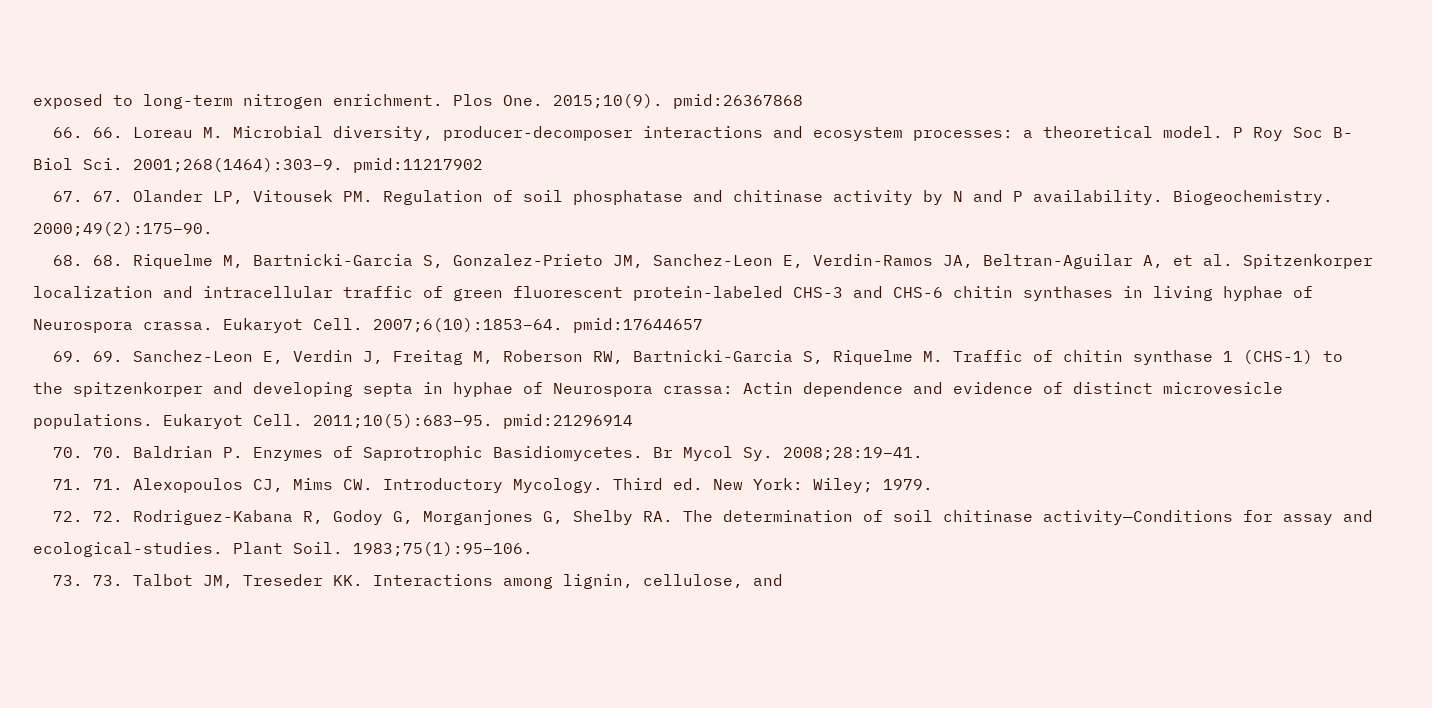exposed to long-term nitrogen enrichment. Plos One. 2015;10(9). pmid:26367868
  66. 66. Loreau M. Microbial diversity, producer-decomposer interactions and ecosystem processes: a theoretical model. P Roy Soc B-Biol Sci. 2001;268(1464):303–9. pmid:11217902
  67. 67. Olander LP, Vitousek PM. Regulation of soil phosphatase and chitinase activity by N and P availability. Biogeochemistry. 2000;49(2):175–90.
  68. 68. Riquelme M, Bartnicki-Garcia S, Gonzalez-Prieto JM, Sanchez-Leon E, Verdin-Ramos JA, Beltran-Aguilar A, et al. Spitzenkorper localization and intracellular traffic of green fluorescent protein-labeled CHS-3 and CHS-6 chitin synthases in living hyphae of Neurospora crassa. Eukaryot Cell. 2007;6(10):1853–64. pmid:17644657
  69. 69. Sanchez-Leon E, Verdin J, Freitag M, Roberson RW, Bartnicki-Garcia S, Riquelme M. Traffic of chitin synthase 1 (CHS-1) to the spitzenkorper and developing septa in hyphae of Neurospora crassa: Actin dependence and evidence of distinct microvesicle populations. Eukaryot Cell. 2011;10(5):683–95. pmid:21296914
  70. 70. Baldrian P. Enzymes of Saprotrophic Basidiomycetes. Br Mycol Sy. 2008;28:19–41.
  71. 71. Alexopoulos CJ, Mims CW. Introductory Mycology. Third ed. New York: Wiley; 1979.
  72. 72. Rodriguez-Kabana R, Godoy G, Morganjones G, Shelby RA. The determination of soil chitinase activity—Conditions for assay and ecological-studies. Plant Soil. 1983;75(1):95–106.
  73. 73. Talbot JM, Treseder KK. Interactions among lignin, cellulose, and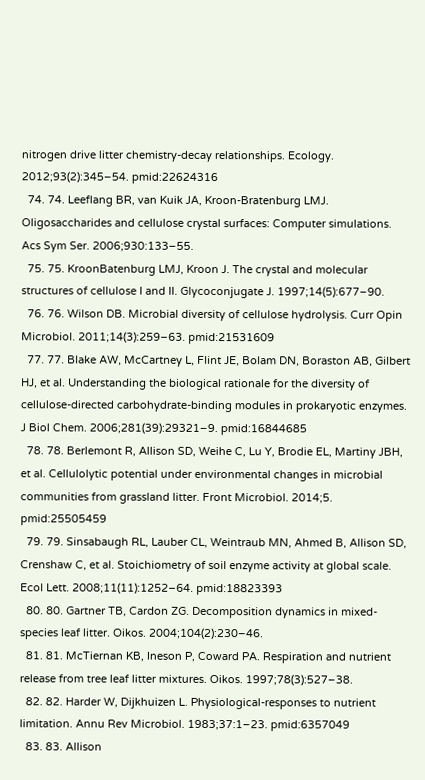nitrogen drive litter chemistry-decay relationships. Ecology. 2012;93(2):345–54. pmid:22624316
  74. 74. Leeflang BR, van Kuik JA, Kroon-Bratenburg LMJ. Oligosaccharides and cellulose crystal surfaces: Computer simulations. Acs Sym Ser. 2006;930:133–55.
  75. 75. KroonBatenburg LMJ, Kroon J. The crystal and molecular structures of cellulose I and II. Glycoconjugate J. 1997;14(5):677–90.
  76. 76. Wilson DB. Microbial diversity of cellulose hydrolysis. Curr Opin Microbiol. 2011;14(3):259–63. pmid:21531609
  77. 77. Blake AW, McCartney L, Flint JE, Bolam DN, Boraston AB, Gilbert HJ, et al. Understanding the biological rationale for the diversity of cellulose-directed carbohydrate-binding modules in prokaryotic enzymes. J Biol Chem. 2006;281(39):29321–9. pmid:16844685
  78. 78. Berlemont R, Allison SD, Weihe C, Lu Y, Brodie EL, Martiny JBH, et al. Cellulolytic potential under environmental changes in microbial communities from grassland litter. Front Microbiol. 2014;5. pmid:25505459
  79. 79. Sinsabaugh RL, Lauber CL, Weintraub MN, Ahmed B, Allison SD, Crenshaw C, et al. Stoichiometry of soil enzyme activity at global scale. Ecol Lett. 2008;11(11):1252–64. pmid:18823393
  80. 80. Gartner TB, Cardon ZG. Decomposition dynamics in mixed-species leaf litter. Oikos. 2004;104(2):230–46.
  81. 81. McTiernan KB, Ineson P, Coward PA. Respiration and nutrient release from tree leaf litter mixtures. Oikos. 1997;78(3):527–38.
  82. 82. Harder W, Dijkhuizen L. Physiological-responses to nutrient limitation. Annu Rev Microbiol. 1983;37:1–23. pmid:6357049
  83. 83. Allison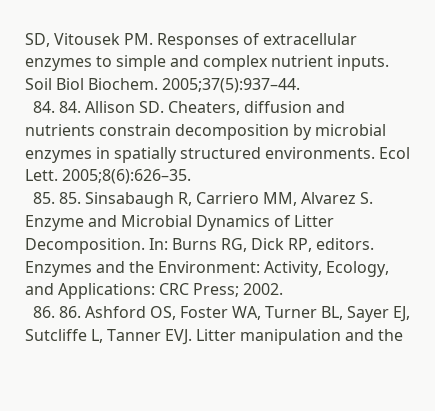SD, Vitousek PM. Responses of extracellular enzymes to simple and complex nutrient inputs. Soil Biol Biochem. 2005;37(5):937–44.
  84. 84. Allison SD. Cheaters, diffusion and nutrients constrain decomposition by microbial enzymes in spatially structured environments. Ecol Lett. 2005;8(6):626–35.
  85. 85. Sinsabaugh R, Carriero MM, Alvarez S. Enzyme and Microbial Dynamics of Litter Decomposition. In: Burns RG, Dick RP, editors. Enzymes and the Environment: Activity, Ecology, and Applications: CRC Press; 2002.
  86. 86. Ashford OS, Foster WA, Turner BL, Sayer EJ, Sutcliffe L, Tanner EVJ. Litter manipulation and the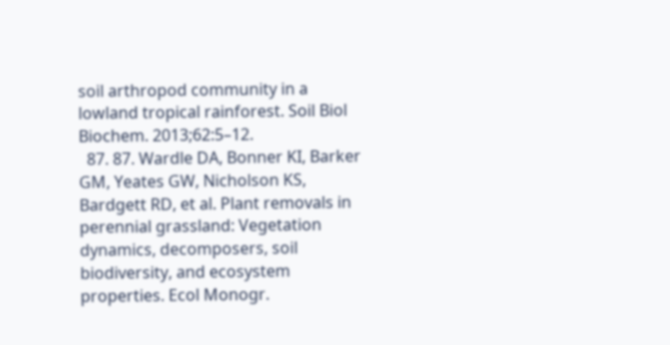soil arthropod community in a lowland tropical rainforest. Soil Biol Biochem. 2013;62:5–12.
  87. 87. Wardle DA, Bonner KI, Barker GM, Yeates GW, Nicholson KS, Bardgett RD, et al. Plant removals in perennial grassland: Vegetation dynamics, decomposers, soil biodiversity, and ecosystem properties. Ecol Monogr.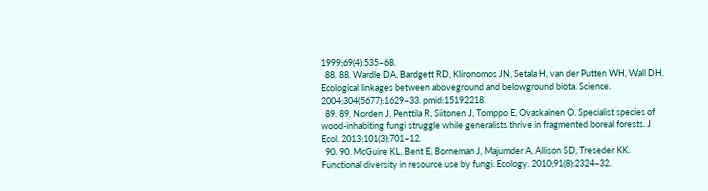1999;69(4):535–68.
  88. 88. Wardle DA, Bardgett RD, Klironomos JN, Setala H, van der Putten WH, Wall DH. Ecological linkages between aboveground and belowground biota. Science. 2004;304(5677):1629–33. pmid:15192218
  89. 89. Norden J, Penttila R, Siitonen J, Tomppo E, Ovaskainen O. Specialist species of wood-inhabiting fungi struggle while generalists thrive in fragmented boreal forests. J Ecol. 2013;101(3):701–12.
  90. 90. McGuire KL, Bent E, Borneman J, Majumder A, Allison SD, Treseder KK. Functional diversity in resource use by fungi. Ecology. 2010;91(8):2324–32.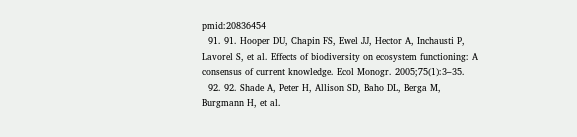pmid:20836454
  91. 91. Hooper DU, Chapin FS, Ewel JJ, Hector A, Inchausti P, Lavorel S, et al. Effects of biodiversity on ecosystem functioning: A consensus of current knowledge. Ecol Monogr. 2005;75(1):3–35.
  92. 92. Shade A, Peter H, Allison SD, Baho DL, Berga M, Burgmann H, et al.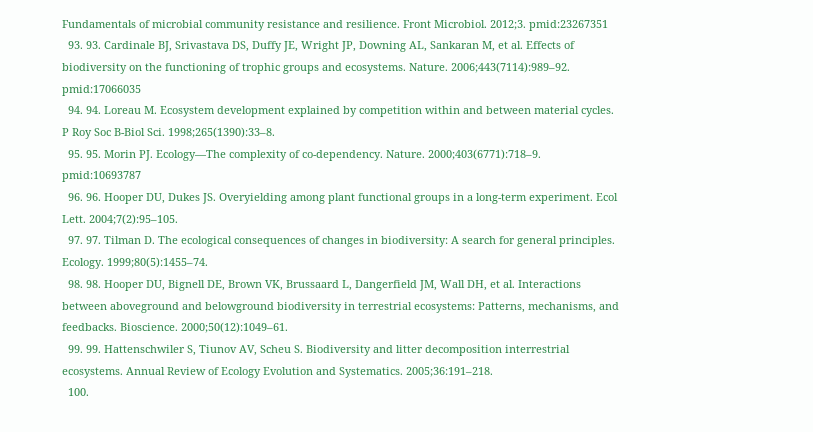Fundamentals of microbial community resistance and resilience. Front Microbiol. 2012;3. pmid:23267351
  93. 93. Cardinale BJ, Srivastava DS, Duffy JE, Wright JP, Downing AL, Sankaran M, et al. Effects of biodiversity on the functioning of trophic groups and ecosystems. Nature. 2006;443(7114):989–92. pmid:17066035
  94. 94. Loreau M. Ecosystem development explained by competition within and between material cycles. P Roy Soc B-Biol Sci. 1998;265(1390):33–8.
  95. 95. Morin PJ. Ecology—The complexity of co-dependency. Nature. 2000;403(6771):718–9. pmid:10693787
  96. 96. Hooper DU, Dukes JS. Overyielding among plant functional groups in a long-term experiment. Ecol Lett. 2004;7(2):95–105.
  97. 97. Tilman D. The ecological consequences of changes in biodiversity: A search for general principles. Ecology. 1999;80(5):1455–74.
  98. 98. Hooper DU, Bignell DE, Brown VK, Brussaard L, Dangerfield JM, Wall DH, et al. Interactions between aboveground and belowground biodiversity in terrestrial ecosystems: Patterns, mechanisms, and feedbacks. Bioscience. 2000;50(12):1049–61.
  99. 99. Hattenschwiler S, Tiunov AV, Scheu S. Biodiversity and litter decomposition interrestrial ecosystems. Annual Review of Ecology Evolution and Systematics. 2005;36:191–218.
  100.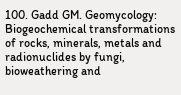100. Gadd GM. Geomycology: Biogeochemical transformations of rocks, minerals, metals and radionuclides by fungi, bioweathering and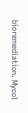bioremediation. Mycol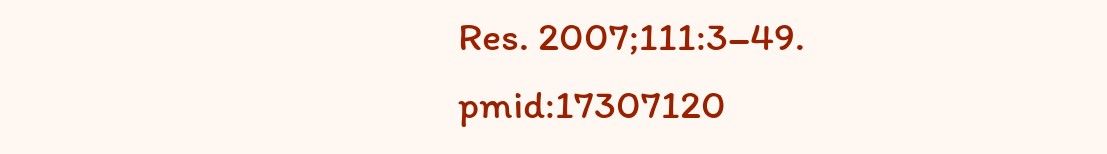Res. 2007;111:3–49. pmid:17307120